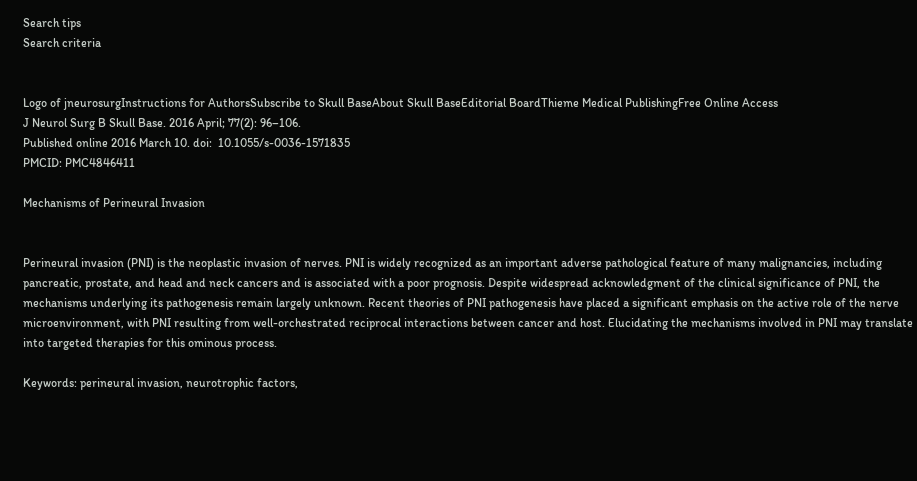Search tips
Search criteria


Logo of jneurosurgInstructions for AuthorsSubscribe to Skull BaseAbout Skull BaseEditorial BoardThieme Medical PublishingFree Online Access
J Neurol Surg B Skull Base. 2016 April; 77(2): 96–106.
Published online 2016 March 10. doi:  10.1055/s-0036-1571835
PMCID: PMC4846411

Mechanisms of Perineural Invasion


Perineural invasion (PNI) is the neoplastic invasion of nerves. PNI is widely recognized as an important adverse pathological feature of many malignancies, including pancreatic, prostate, and head and neck cancers and is associated with a poor prognosis. Despite widespread acknowledgment of the clinical significance of PNI, the mechanisms underlying its pathogenesis remain largely unknown. Recent theories of PNI pathogenesis have placed a significant emphasis on the active role of the nerve microenvironment, with PNI resulting from well-orchestrated reciprocal interactions between cancer and host. Elucidating the mechanisms involved in PNI may translate into targeted therapies for this ominous process.

Keywords: perineural invasion, neurotrophic factors,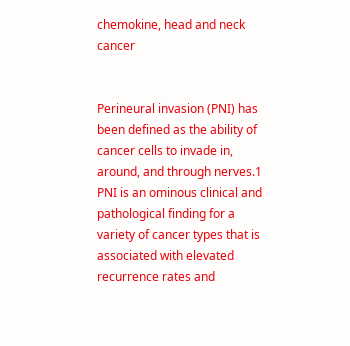chemokine, head and neck cancer


Perineural invasion (PNI) has been defined as the ability of cancer cells to invade in, around, and through nerves.1 PNI is an ominous clinical and pathological finding for a variety of cancer types that is associated with elevated recurrence rates and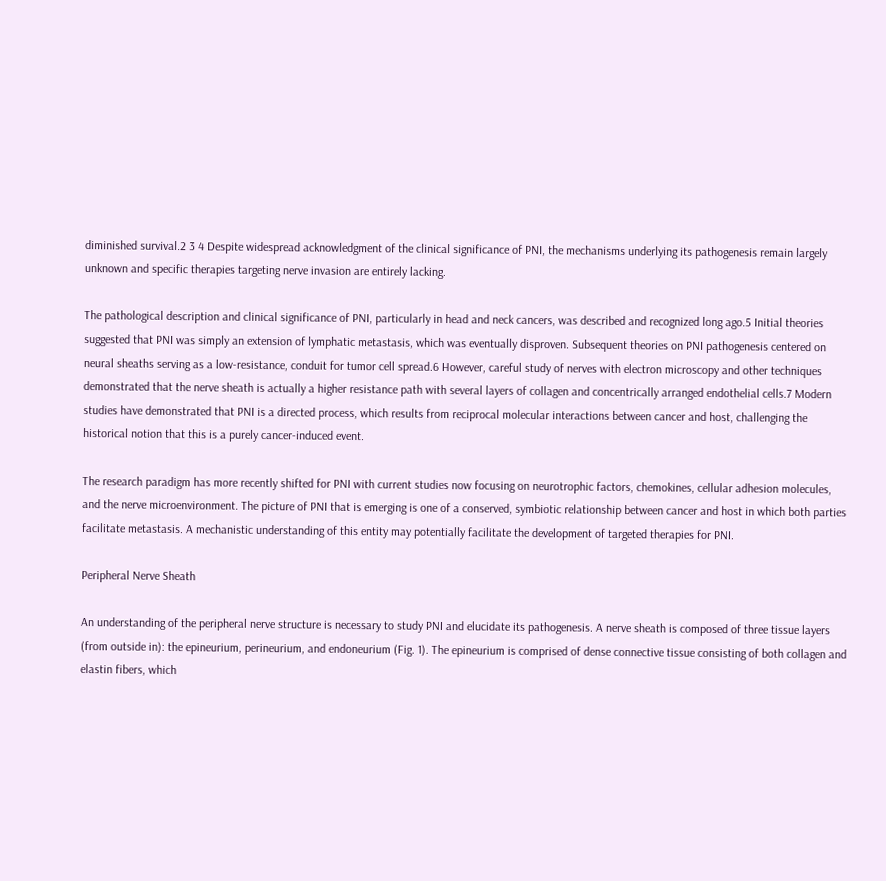diminished survival.2 3 4 Despite widespread acknowledgment of the clinical significance of PNI, the mechanisms underlying its pathogenesis remain largely unknown and specific therapies targeting nerve invasion are entirely lacking.

The pathological description and clinical significance of PNI, particularly in head and neck cancers, was described and recognized long ago.5 Initial theories suggested that PNI was simply an extension of lymphatic metastasis, which was eventually disproven. Subsequent theories on PNI pathogenesis centered on neural sheaths serving as a low-resistance, conduit for tumor cell spread.6 However, careful study of nerves with electron microscopy and other techniques demonstrated that the nerve sheath is actually a higher resistance path with several layers of collagen and concentrically arranged endothelial cells.7 Modern studies have demonstrated that PNI is a directed process, which results from reciprocal molecular interactions between cancer and host, challenging the historical notion that this is a purely cancer-induced event.

The research paradigm has more recently shifted for PNI with current studies now focusing on neurotrophic factors, chemokines, cellular adhesion molecules, and the nerve microenvironment. The picture of PNI that is emerging is one of a conserved, symbiotic relationship between cancer and host in which both parties facilitate metastasis. A mechanistic understanding of this entity may potentially facilitate the development of targeted therapies for PNI.

Peripheral Nerve Sheath

An understanding of the peripheral nerve structure is necessary to study PNI and elucidate its pathogenesis. A nerve sheath is composed of three tissue layers (from outside in): the epineurium, perineurium, and endoneurium (Fig. 1). The epineurium is comprised of dense connective tissue consisting of both collagen and elastin fibers, which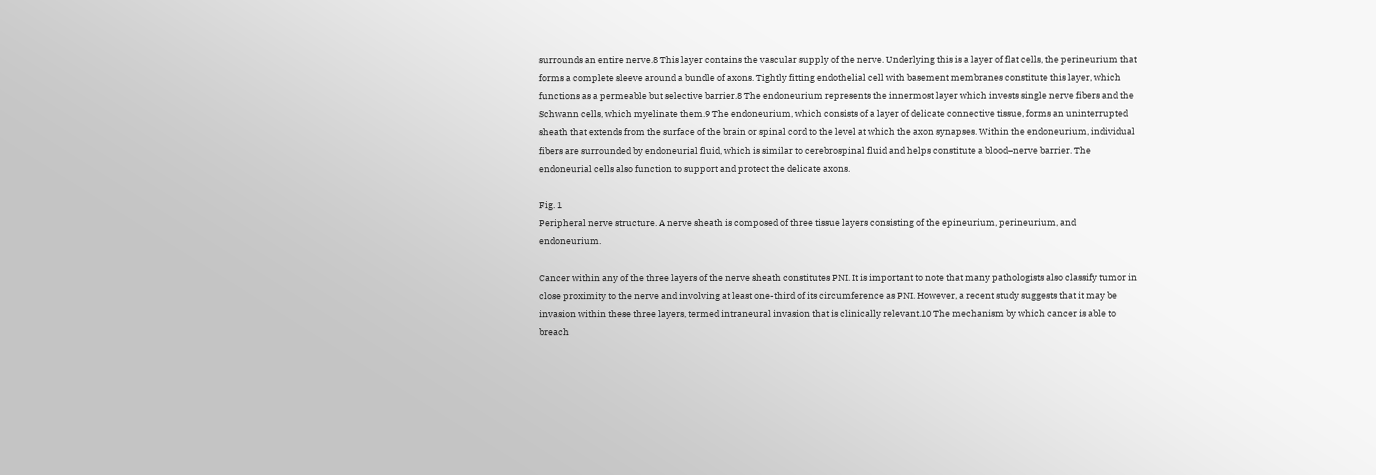surrounds an entire nerve.8 This layer contains the vascular supply of the nerve. Underlying this is a layer of flat cells, the perineurium that forms a complete sleeve around a bundle of axons. Tightly fitting endothelial cell with basement membranes constitute this layer, which functions as a permeable but selective barrier.8 The endoneurium represents the innermost layer which invests single nerve fibers and the Schwann cells, which myelinate them.9 The endoneurium, which consists of a layer of delicate connective tissue, forms an uninterrupted sheath that extends from the surface of the brain or spinal cord to the level at which the axon synapses. Within the endoneurium, individual fibers are surrounded by endoneurial fluid, which is similar to cerebrospinal fluid and helps constitute a blood–nerve barrier. The endoneurial cells also function to support and protect the delicate axons.

Fig. 1
Peripheral nerve structure. A nerve sheath is composed of three tissue layers consisting of the epineurium, perineurium, and endoneurium.

Cancer within any of the three layers of the nerve sheath constitutes PNI. It is important to note that many pathologists also classify tumor in close proximity to the nerve and involving at least one-third of its circumference as PNI. However, a recent study suggests that it may be invasion within these three layers, termed intraneural invasion that is clinically relevant.10 The mechanism by which cancer is able to breach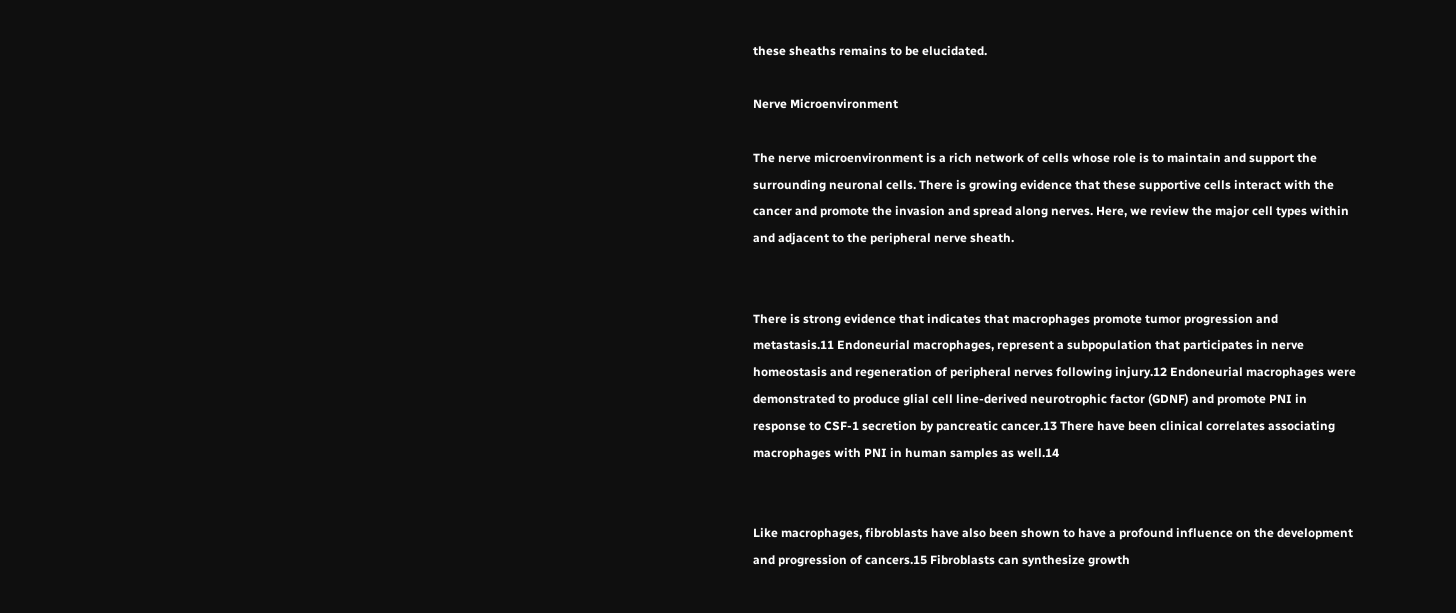these sheaths remains to be elucidated.

Nerve Microenvironment

The nerve microenvironment is a rich network of cells whose role is to maintain and support the surrounding neuronal cells. There is growing evidence that these supportive cells interact with the cancer and promote the invasion and spread along nerves. Here, we review the major cell types within and adjacent to the peripheral nerve sheath.


There is strong evidence that indicates that macrophages promote tumor progression and metastasis.11 Endoneurial macrophages, represent a subpopulation that participates in nerve homeostasis and regeneration of peripheral nerves following injury.12 Endoneurial macrophages were demonstrated to produce glial cell line-derived neurotrophic factor (GDNF) and promote PNI in response to CSF-1 secretion by pancreatic cancer.13 There have been clinical correlates associating macrophages with PNI in human samples as well.14


Like macrophages, fibroblasts have also been shown to have a profound influence on the development and progression of cancers.15 Fibroblasts can synthesize growth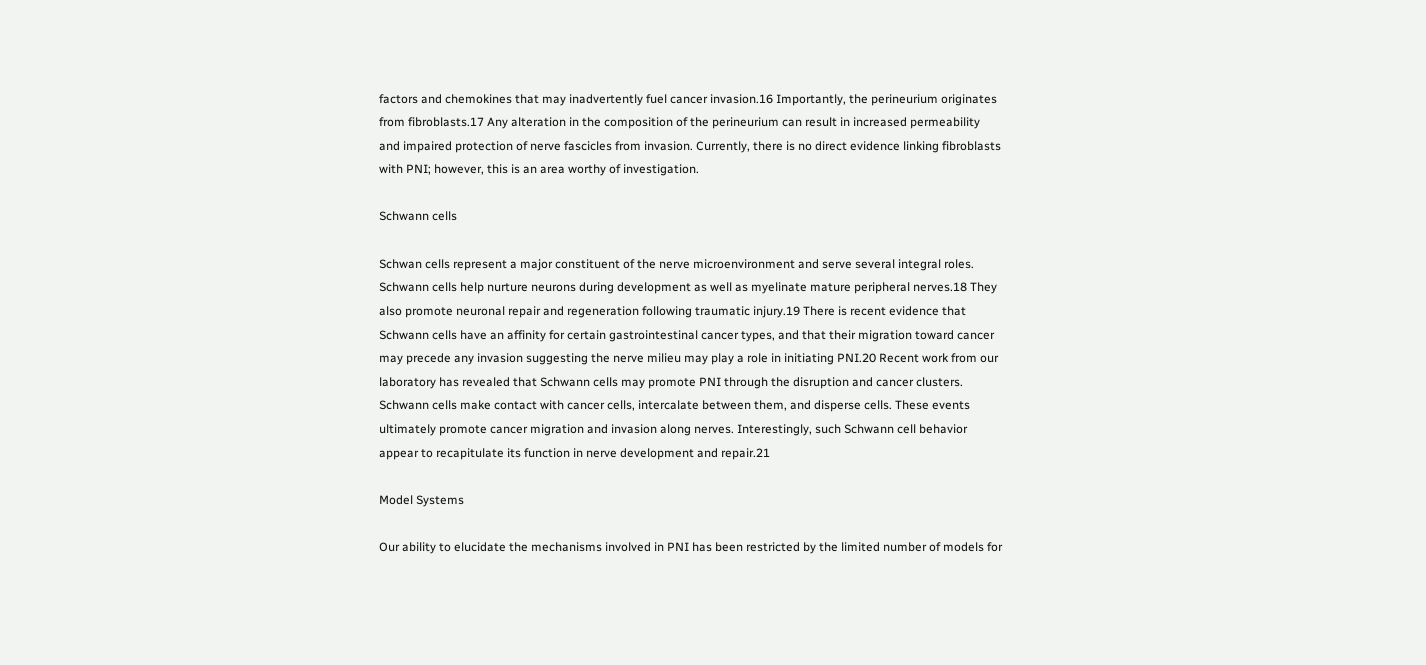factors and chemokines that may inadvertently fuel cancer invasion.16 Importantly, the perineurium originates from fibroblasts.17 Any alteration in the composition of the perineurium can result in increased permeability and impaired protection of nerve fascicles from invasion. Currently, there is no direct evidence linking fibroblasts with PNI; however, this is an area worthy of investigation.

Schwann cells

Schwan cells represent a major constituent of the nerve microenvironment and serve several integral roles. Schwann cells help nurture neurons during development as well as myelinate mature peripheral nerves.18 They also promote neuronal repair and regeneration following traumatic injury.19 There is recent evidence that Schwann cells have an affinity for certain gastrointestinal cancer types, and that their migration toward cancer may precede any invasion suggesting the nerve milieu may play a role in initiating PNI.20 Recent work from our laboratory has revealed that Schwann cells may promote PNI through the disruption and cancer clusters. Schwann cells make contact with cancer cells, intercalate between them, and disperse cells. These events ultimately promote cancer migration and invasion along nerves. Interestingly, such Schwann cell behavior appear to recapitulate its function in nerve development and repair.21

Model Systems

Our ability to elucidate the mechanisms involved in PNI has been restricted by the limited number of models for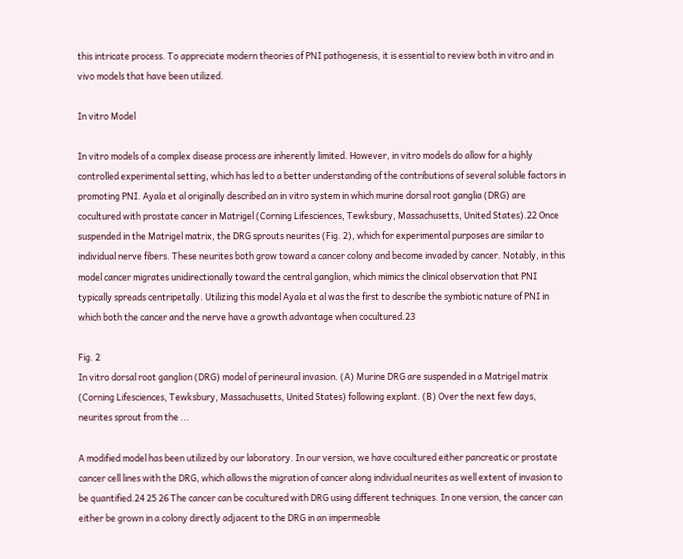this intricate process. To appreciate modern theories of PNI pathogenesis, it is essential to review both in vitro and in vivo models that have been utilized.

In vitro Model

In vitro models of a complex disease process are inherently limited. However, in vitro models do allow for a highly controlled experimental setting, which has led to a better understanding of the contributions of several soluble factors in promoting PNI. Ayala et al originally described an in vitro system in which murine dorsal root ganglia (DRG) are cocultured with prostate cancer in Matrigel (Corning Lifesciences, Tewksbury, Massachusetts, United States).22 Once suspended in the Matrigel matrix, the DRG sprouts neurites (Fig. 2), which for experimental purposes are similar to individual nerve fibers. These neurites both grow toward a cancer colony and become invaded by cancer. Notably, in this model cancer migrates unidirectionally toward the central ganglion, which mimics the clinical observation that PNI typically spreads centripetally. Utilizing this model Ayala et al was the first to describe the symbiotic nature of PNI in which both the cancer and the nerve have a growth advantage when cocultured.23

Fig. 2
In vitro dorsal root ganglion (DRG) model of perineural invasion. (A) Murine DRG are suspended in a Matrigel matrix (Corning Lifesciences, Tewksbury, Massachusetts, United States) following explant. (B) Over the next few days, neurites sprout from the ...

A modified model has been utilized by our laboratory. In our version, we have cocultured either pancreatic or prostate cancer cell lines with the DRG, which allows the migration of cancer along individual neurites as well extent of invasion to be quantified.24 25 26 The cancer can be cocultured with DRG using different techniques. In one version, the cancer can either be grown in a colony directly adjacent to the DRG in an impermeable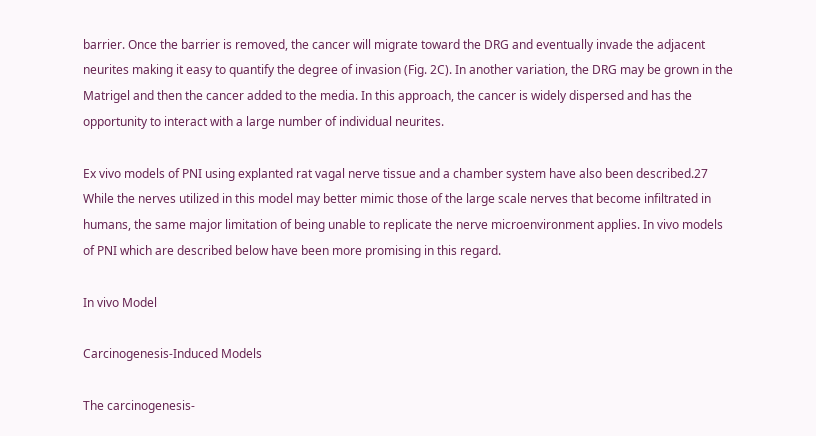barrier. Once the barrier is removed, the cancer will migrate toward the DRG and eventually invade the adjacent neurites making it easy to quantify the degree of invasion (Fig. 2C). In another variation, the DRG may be grown in the Matrigel and then the cancer added to the media. In this approach, the cancer is widely dispersed and has the opportunity to interact with a large number of individual neurites.

Ex vivo models of PNI using explanted rat vagal nerve tissue and a chamber system have also been described.27 While the nerves utilized in this model may better mimic those of the large scale nerves that become infiltrated in humans, the same major limitation of being unable to replicate the nerve microenvironment applies. In vivo models of PNI which are described below have been more promising in this regard.

In vivo Model

Carcinogenesis-Induced Models

The carcinogenesis-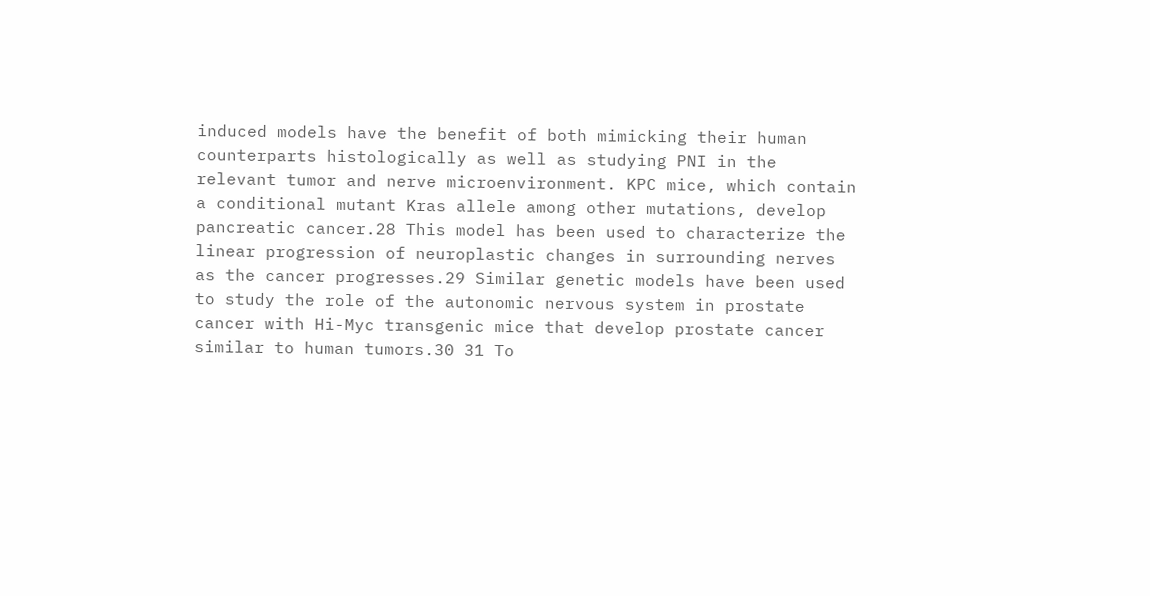induced models have the benefit of both mimicking their human counterparts histologically as well as studying PNI in the relevant tumor and nerve microenvironment. KPC mice, which contain a conditional mutant Kras allele among other mutations, develop pancreatic cancer.28 This model has been used to characterize the linear progression of neuroplastic changes in surrounding nerves as the cancer progresses.29 Similar genetic models have been used to study the role of the autonomic nervous system in prostate cancer with Hi-Myc transgenic mice that develop prostate cancer similar to human tumors.30 31 To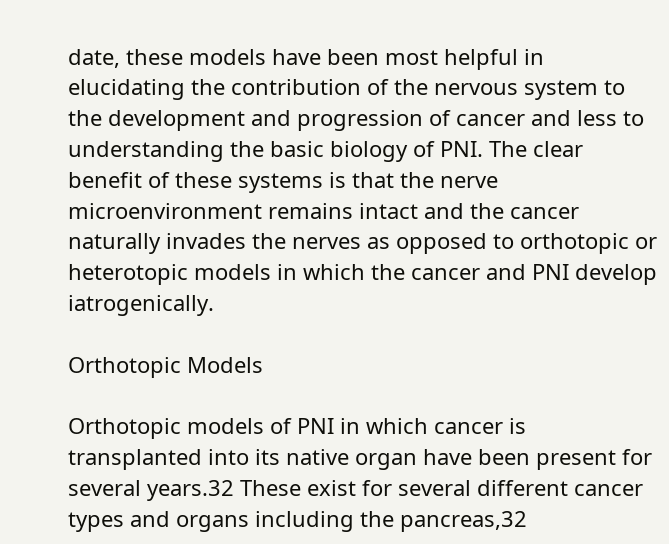date, these models have been most helpful in elucidating the contribution of the nervous system to the development and progression of cancer and less to understanding the basic biology of PNI. The clear benefit of these systems is that the nerve microenvironment remains intact and the cancer naturally invades the nerves as opposed to orthotopic or heterotopic models in which the cancer and PNI develop iatrogenically.

Orthotopic Models

Orthotopic models of PNI in which cancer is transplanted into its native organ have been present for several years.32 These exist for several different cancer types and organs including the pancreas,32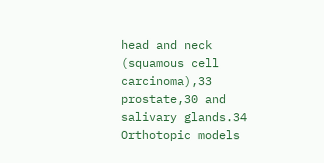head and neck (squamous cell carcinoma),33 prostate,30 and salivary glands.34 Orthotopic models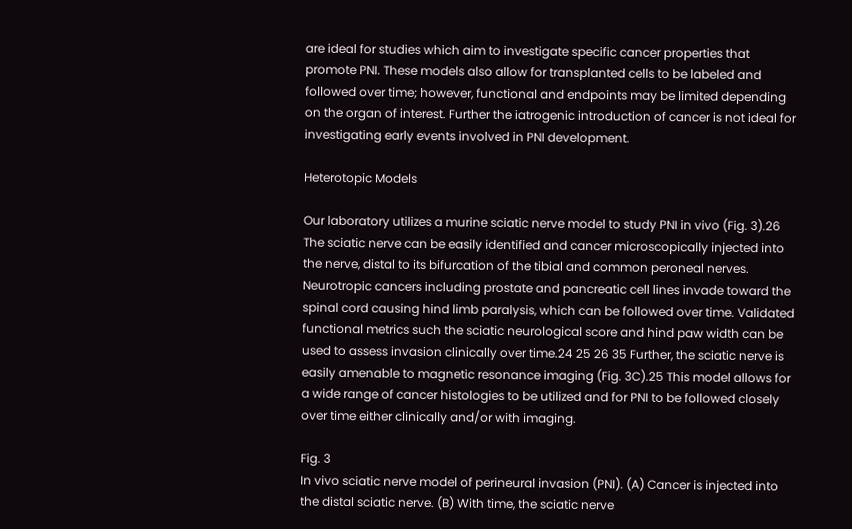are ideal for studies which aim to investigate specific cancer properties that promote PNI. These models also allow for transplanted cells to be labeled and followed over time; however, functional and endpoints may be limited depending on the organ of interest. Further the iatrogenic introduction of cancer is not ideal for investigating early events involved in PNI development.

Heterotopic Models

Our laboratory utilizes a murine sciatic nerve model to study PNI in vivo (Fig. 3).26 The sciatic nerve can be easily identified and cancer microscopically injected into the nerve, distal to its bifurcation of the tibial and common peroneal nerves. Neurotropic cancers including prostate and pancreatic cell lines invade toward the spinal cord causing hind limb paralysis, which can be followed over time. Validated functional metrics such the sciatic neurological score and hind paw width can be used to assess invasion clinically over time.24 25 26 35 Further, the sciatic nerve is easily amenable to magnetic resonance imaging (Fig. 3C).25 This model allows for a wide range of cancer histologies to be utilized and for PNI to be followed closely over time either clinically and/or with imaging.

Fig. 3
In vivo sciatic nerve model of perineural invasion (PNI). (A) Cancer is injected into the distal sciatic nerve. (B) With time, the sciatic nerve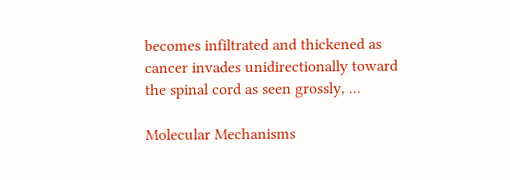becomes infiltrated and thickened as cancer invades unidirectionally toward the spinal cord as seen grossly, ...

Molecular Mechanisms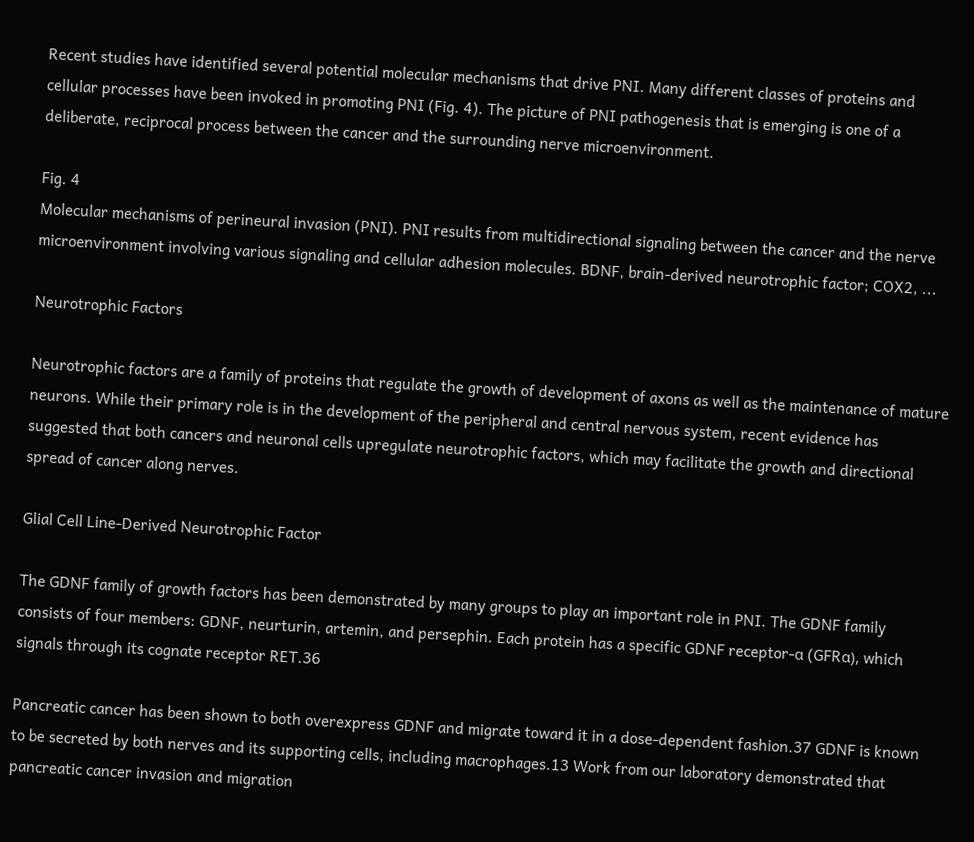Recent studies have identified several potential molecular mechanisms that drive PNI. Many different classes of proteins and cellular processes have been invoked in promoting PNI (Fig. 4). The picture of PNI pathogenesis that is emerging is one of a deliberate, reciprocal process between the cancer and the surrounding nerve microenvironment.

Fig. 4
Molecular mechanisms of perineural invasion (PNI). PNI results from multidirectional signaling between the cancer and the nerve microenvironment involving various signaling and cellular adhesion molecules. BDNF, brain-derived neurotrophic factor; COX2, ...

Neurotrophic Factors

Neurotrophic factors are a family of proteins that regulate the growth of development of axons as well as the maintenance of mature neurons. While their primary role is in the development of the peripheral and central nervous system, recent evidence has suggested that both cancers and neuronal cells upregulate neurotrophic factors, which may facilitate the growth and directional spread of cancer along nerves.

Glial Cell Line-Derived Neurotrophic Factor

The GDNF family of growth factors has been demonstrated by many groups to play an important role in PNI. The GDNF family consists of four members: GDNF, neurturin, artemin, and persephin. Each protein has a specific GDNF receptor-α (GFRα), which signals through its cognate receptor RET.36

Pancreatic cancer has been shown to both overexpress GDNF and migrate toward it in a dose-dependent fashion.37 GDNF is known to be secreted by both nerves and its supporting cells, including macrophages.13 Work from our laboratory demonstrated that pancreatic cancer invasion and migration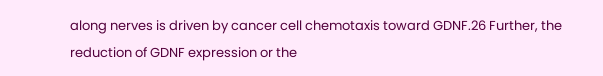along nerves is driven by cancer cell chemotaxis toward GDNF.26 Further, the reduction of GDNF expression or the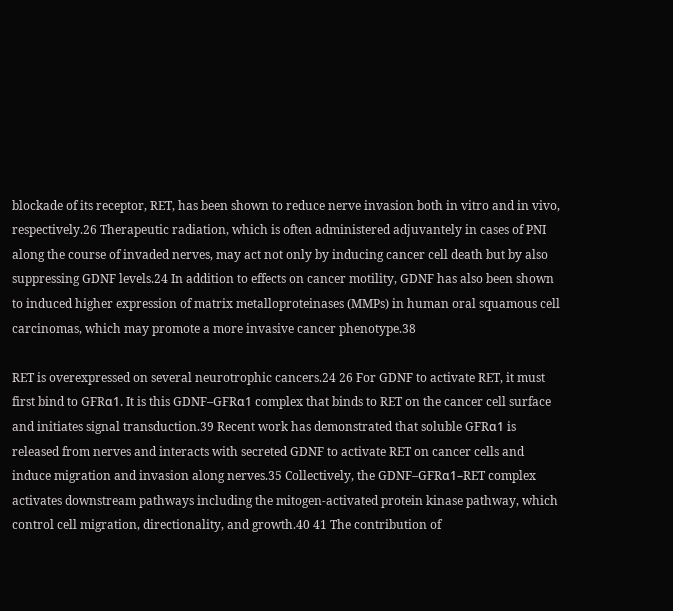blockade of its receptor, RET, has been shown to reduce nerve invasion both in vitro and in vivo, respectively.26 Therapeutic radiation, which is often administered adjuvantely in cases of PNI along the course of invaded nerves, may act not only by inducing cancer cell death but by also suppressing GDNF levels.24 In addition to effects on cancer motility, GDNF has also been shown to induced higher expression of matrix metalloproteinases (MMPs) in human oral squamous cell carcinomas, which may promote a more invasive cancer phenotype.38

RET is overexpressed on several neurotrophic cancers.24 26 For GDNF to activate RET, it must first bind to GFRα1. It is this GDNF–GFRα1 complex that binds to RET on the cancer cell surface and initiates signal transduction.39 Recent work has demonstrated that soluble GFRα1 is released from nerves and interacts with secreted GDNF to activate RET on cancer cells and induce migration and invasion along nerves.35 Collectively, the GDNF–GFRα1–RET complex activates downstream pathways including the mitogen-activated protein kinase pathway, which control cell migration, directionality, and growth.40 41 The contribution of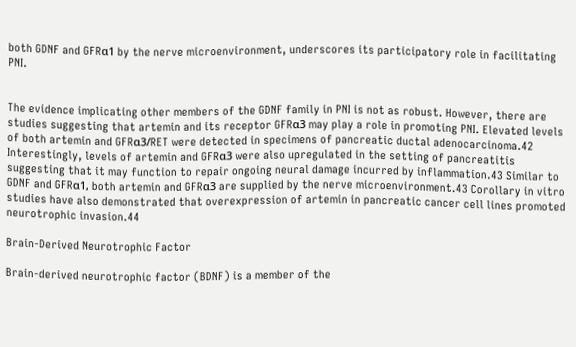both GDNF and GFRα1 by the nerve microenvironment, underscores its participatory role in facilitating PNI.


The evidence implicating other members of the GDNF family in PNI is not as robust. However, there are studies suggesting that artemin and its receptor GFRα3 may play a role in promoting PNI. Elevated levels of both artemin and GFRα3/RET were detected in specimens of pancreatic ductal adenocarcinoma.42 Interestingly, levels of artemin and GFRα3 were also upregulated in the setting of pancreatitis suggesting that it may function to repair ongoing neural damage incurred by inflammation.43 Similar to GDNF and GFRα1, both artemin and GFRα3 are supplied by the nerve microenvironment.43 Corollary in vitro studies have also demonstrated that overexpression of artemin in pancreatic cancer cell lines promoted neurotrophic invasion.44

Brain-Derived Neurotrophic Factor

Brain-derived neurotrophic factor (BDNF) is a member of the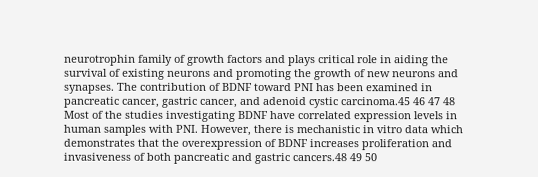neurotrophin family of growth factors and plays critical role in aiding the survival of existing neurons and promoting the growth of new neurons and synapses. The contribution of BDNF toward PNI has been examined in pancreatic cancer, gastric cancer, and adenoid cystic carcinoma.45 46 47 48 Most of the studies investigating BDNF have correlated expression levels in human samples with PNI. However, there is mechanistic in vitro data which demonstrates that the overexpression of BDNF increases proliferation and invasiveness of both pancreatic and gastric cancers.48 49 50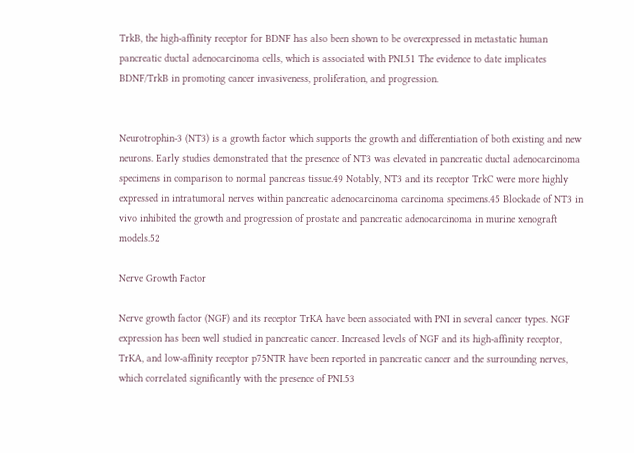TrkB, the high-affinity receptor for BDNF has also been shown to be overexpressed in metastatic human pancreatic ductal adenocarcinoma cells, which is associated with PNI.51 The evidence to date implicates BDNF/TrkB in promoting cancer invasiveness, proliferation, and progression.


Neurotrophin-3 (NT3) is a growth factor which supports the growth and differentiation of both existing and new neurons. Early studies demonstrated that the presence of NT3 was elevated in pancreatic ductal adenocarcinoma specimens in comparison to normal pancreas tissue.49 Notably, NT3 and its receptor TrkC were more highly expressed in intratumoral nerves within pancreatic adenocarcinoma carcinoma specimens.45 Blockade of NT3 in vivo inhibited the growth and progression of prostate and pancreatic adenocarcinoma in murine xenograft models.52

Nerve Growth Factor

Nerve growth factor (NGF) and its receptor TrKA have been associated with PNI in several cancer types. NGF expression has been well studied in pancreatic cancer. Increased levels of NGF and its high-affinity receptor, TrKA, and low-affinity receptor p75NTR have been reported in pancreatic cancer and the surrounding nerves, which correlated significantly with the presence of PNI.53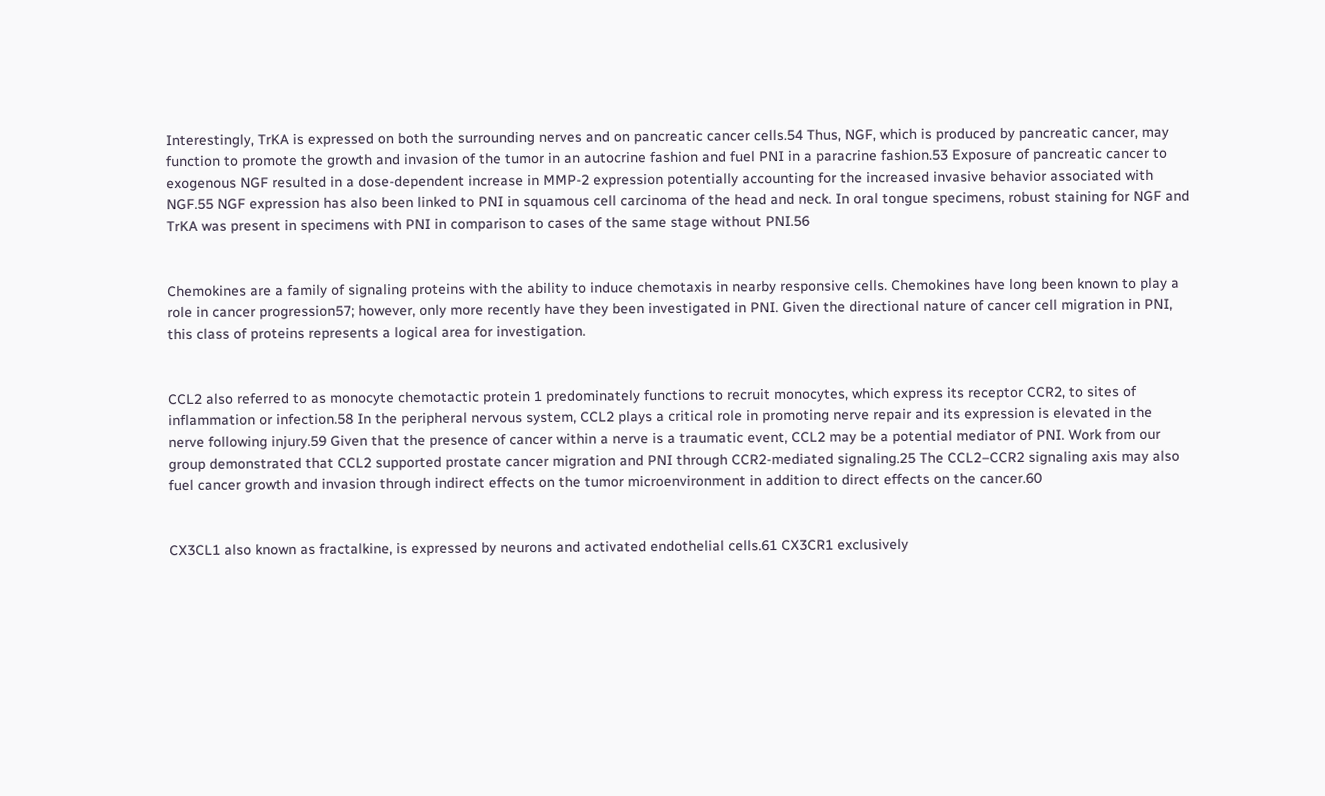Interestingly, TrKA is expressed on both the surrounding nerves and on pancreatic cancer cells.54 Thus, NGF, which is produced by pancreatic cancer, may function to promote the growth and invasion of the tumor in an autocrine fashion and fuel PNI in a paracrine fashion.53 Exposure of pancreatic cancer to exogenous NGF resulted in a dose-dependent increase in MMP-2 expression potentially accounting for the increased invasive behavior associated with NGF.55 NGF expression has also been linked to PNI in squamous cell carcinoma of the head and neck. In oral tongue specimens, robust staining for NGF and TrKA was present in specimens with PNI in comparison to cases of the same stage without PNI.56


Chemokines are a family of signaling proteins with the ability to induce chemotaxis in nearby responsive cells. Chemokines have long been known to play a role in cancer progression57; however, only more recently have they been investigated in PNI. Given the directional nature of cancer cell migration in PNI, this class of proteins represents a logical area for investigation.


CCL2 also referred to as monocyte chemotactic protein 1 predominately functions to recruit monocytes, which express its receptor CCR2, to sites of inflammation or infection.58 In the peripheral nervous system, CCL2 plays a critical role in promoting nerve repair and its expression is elevated in the nerve following injury.59 Given that the presence of cancer within a nerve is a traumatic event, CCL2 may be a potential mediator of PNI. Work from our group demonstrated that CCL2 supported prostate cancer migration and PNI through CCR2-mediated signaling.25 The CCL2–CCR2 signaling axis may also fuel cancer growth and invasion through indirect effects on the tumor microenvironment in addition to direct effects on the cancer.60


CX3CL1 also known as fractalkine, is expressed by neurons and activated endothelial cells.61 CX3CR1 exclusively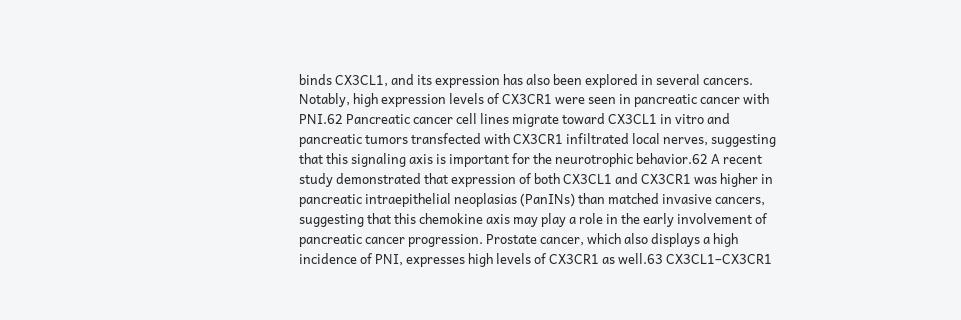binds CX3CL1, and its expression has also been explored in several cancers. Notably, high expression levels of CX3CR1 were seen in pancreatic cancer with PNI.62 Pancreatic cancer cell lines migrate toward CX3CL1 in vitro and pancreatic tumors transfected with CX3CR1 infiltrated local nerves, suggesting that this signaling axis is important for the neurotrophic behavior.62 A recent study demonstrated that expression of both CX3CL1 and CX3CR1 was higher in pancreatic intraepithelial neoplasias (PanINs) than matched invasive cancers, suggesting that this chemokine axis may play a role in the early involvement of pancreatic cancer progression. Prostate cancer, which also displays a high incidence of PNI, expresses high levels of CX3CR1 as well.63 CX3CL1–CX3CR1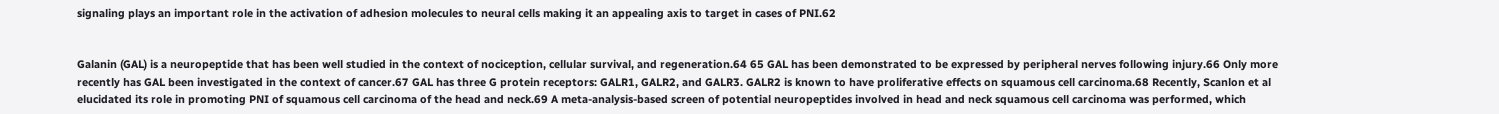signaling plays an important role in the activation of adhesion molecules to neural cells making it an appealing axis to target in cases of PNI.62


Galanin (GAL) is a neuropeptide that has been well studied in the context of nociception, cellular survival, and regeneration.64 65 GAL has been demonstrated to be expressed by peripheral nerves following injury.66 Only more recently has GAL been investigated in the context of cancer.67 GAL has three G protein receptors: GALR1, GALR2, and GALR3. GALR2 is known to have proliferative effects on squamous cell carcinoma.68 Recently, Scanlon et al elucidated its role in promoting PNI of squamous cell carcinoma of the head and neck.69 A meta-analysis-based screen of potential neuropeptides involved in head and neck squamous cell carcinoma was performed, which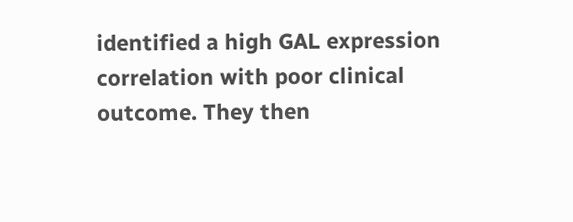identified a high GAL expression correlation with poor clinical outcome. They then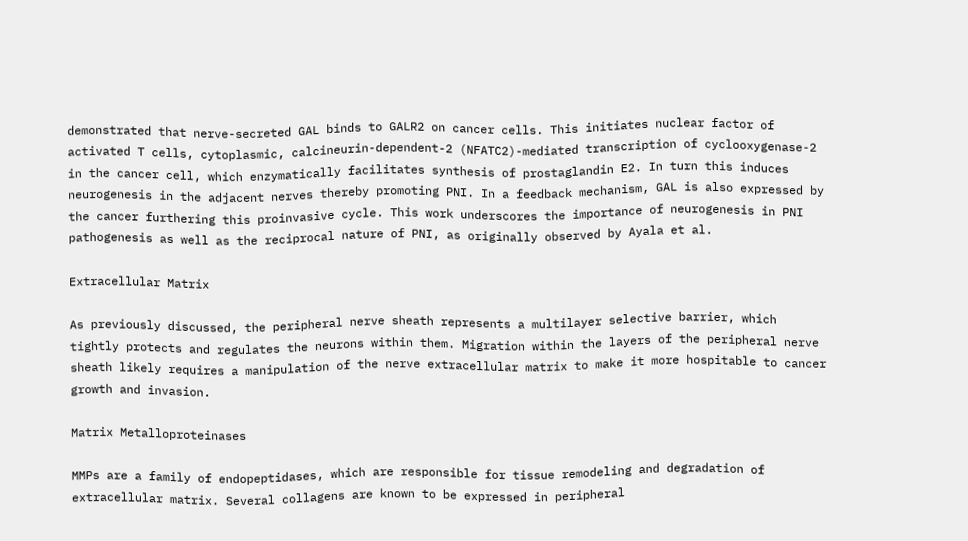demonstrated that nerve-secreted GAL binds to GALR2 on cancer cells. This initiates nuclear factor of activated T cells, cytoplasmic, calcineurin-dependent-2 (NFATC2)-mediated transcription of cyclooxygenase-2 in the cancer cell, which enzymatically facilitates synthesis of prostaglandin E2. In turn this induces neurogenesis in the adjacent nerves thereby promoting PNI. In a feedback mechanism, GAL is also expressed by the cancer furthering this proinvasive cycle. This work underscores the importance of neurogenesis in PNI pathogenesis as well as the reciprocal nature of PNI, as originally observed by Ayala et al.

Extracellular Matrix

As previously discussed, the peripheral nerve sheath represents a multilayer selective barrier, which tightly protects and regulates the neurons within them. Migration within the layers of the peripheral nerve sheath likely requires a manipulation of the nerve extracellular matrix to make it more hospitable to cancer growth and invasion.

Matrix Metalloproteinases

MMPs are a family of endopeptidases, which are responsible for tissue remodeling and degradation of extracellular matrix. Several collagens are known to be expressed in peripheral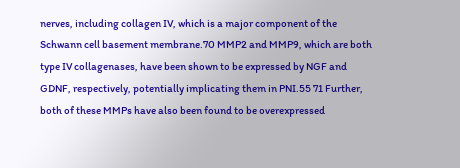nerves, including collagen IV, which is a major component of the Schwann cell basement membrane.70 MMP2 and MMP9, which are both type IV collagenases, have been shown to be expressed by NGF and GDNF, respectively, potentially implicating them in PNI.55 71 Further, both of these MMPs have also been found to be overexpressed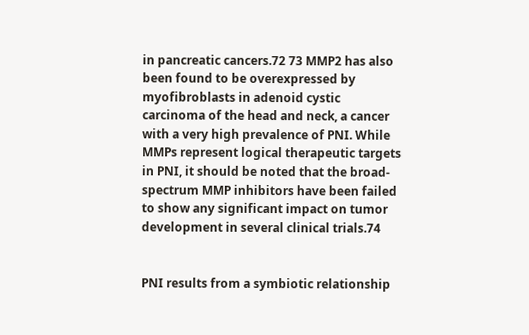in pancreatic cancers.72 73 MMP2 has also been found to be overexpressed by myofibroblasts in adenoid cystic carcinoma of the head and neck, a cancer with a very high prevalence of PNI. While MMPs represent logical therapeutic targets in PNI, it should be noted that the broad-spectrum MMP inhibitors have been failed to show any significant impact on tumor development in several clinical trials.74


PNI results from a symbiotic relationship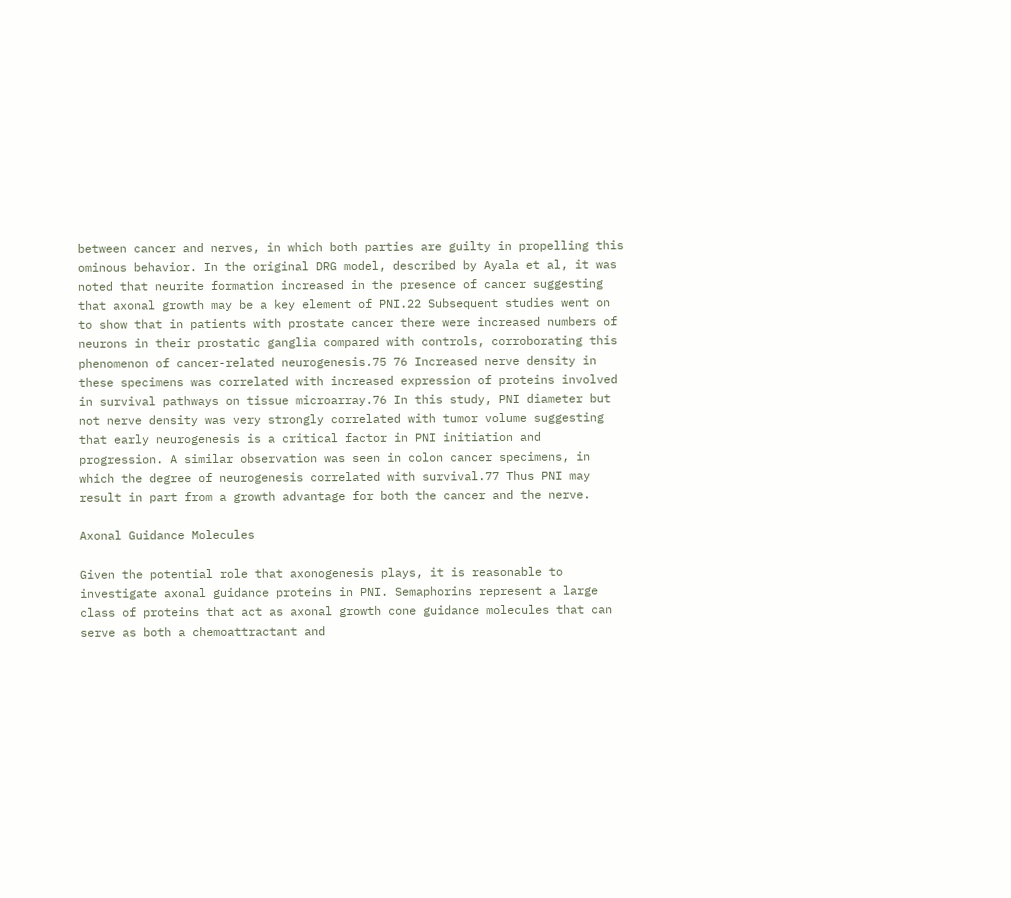between cancer and nerves, in which both parties are guilty in propelling this ominous behavior. In the original DRG model, described by Ayala et al, it was noted that neurite formation increased in the presence of cancer suggesting that axonal growth may be a key element of PNI.22 Subsequent studies went on to show that in patients with prostate cancer there were increased numbers of neurons in their prostatic ganglia compared with controls, corroborating this phenomenon of cancer-related neurogenesis.75 76 Increased nerve density in these specimens was correlated with increased expression of proteins involved in survival pathways on tissue microarray.76 In this study, PNI diameter but not nerve density was very strongly correlated with tumor volume suggesting that early neurogenesis is a critical factor in PNI initiation and progression. A similar observation was seen in colon cancer specimens, in which the degree of neurogenesis correlated with survival.77 Thus PNI may result in part from a growth advantage for both the cancer and the nerve.

Axonal Guidance Molecules

Given the potential role that axonogenesis plays, it is reasonable to investigate axonal guidance proteins in PNI. Semaphorins represent a large class of proteins that act as axonal growth cone guidance molecules that can serve as both a chemoattractant and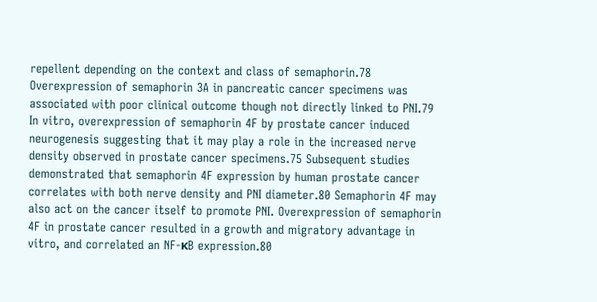repellent depending on the context and class of semaphorin.78 Overexpression of semaphorin 3A in pancreatic cancer specimens was associated with poor clinical outcome though not directly linked to PNI.79 In vitro, overexpression of semaphorin 4F by prostate cancer induced neurogenesis suggesting that it may play a role in the increased nerve density observed in prostate cancer specimens.75 Subsequent studies demonstrated that semaphorin 4F expression by human prostate cancer correlates with both nerve density and PNI diameter.80 Semaphorin 4F may also act on the cancer itself to promote PNI. Overexpression of semaphorin 4F in prostate cancer resulted in a growth and migratory advantage in vitro, and correlated an NF-κB expression.80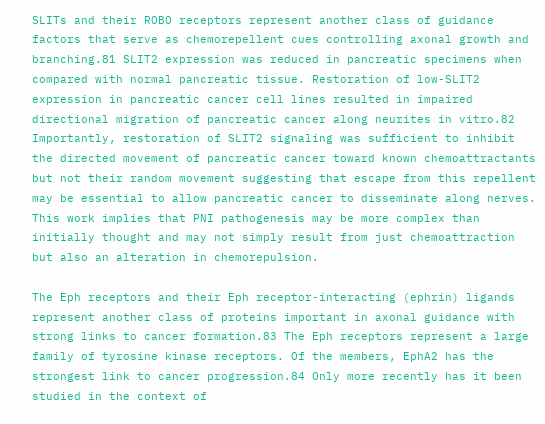SLITs and their ROBO receptors represent another class of guidance factors that serve as chemorepellent cues controlling axonal growth and branching.81 SLIT2 expression was reduced in pancreatic specimens when compared with normal pancreatic tissue. Restoration of low-SLIT2 expression in pancreatic cancer cell lines resulted in impaired directional migration of pancreatic cancer along neurites in vitro.82 Importantly, restoration of SLIT2 signaling was sufficient to inhibit the directed movement of pancreatic cancer toward known chemoattractants but not their random movement suggesting that escape from this repellent may be essential to allow pancreatic cancer to disseminate along nerves. This work implies that PNI pathogenesis may be more complex than initially thought and may not simply result from just chemoattraction but also an alteration in chemorepulsion.

The Eph receptors and their Eph receptor-interacting (ephrin) ligands represent another class of proteins important in axonal guidance with strong links to cancer formation.83 The Eph receptors represent a large family of tyrosine kinase receptors. Of the members, EphA2 has the strongest link to cancer progression.84 Only more recently has it been studied in the context of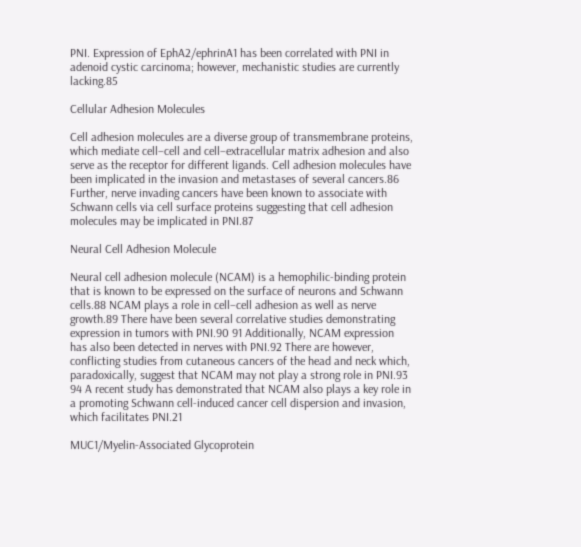PNI. Expression of EphA2/ephrinA1 has been correlated with PNI in adenoid cystic carcinoma; however, mechanistic studies are currently lacking.85

Cellular Adhesion Molecules

Cell adhesion molecules are a diverse group of transmembrane proteins, which mediate cell–cell and cell–extracellular matrix adhesion and also serve as the receptor for different ligands. Cell adhesion molecules have been implicated in the invasion and metastases of several cancers.86 Further, nerve invading cancers have been known to associate with Schwann cells via cell surface proteins suggesting that cell adhesion molecules may be implicated in PNI.87

Neural Cell Adhesion Molecule

Neural cell adhesion molecule (NCAM) is a hemophilic-binding protein that is known to be expressed on the surface of neurons and Schwann cells.88 NCAM plays a role in cell–cell adhesion as well as nerve growth.89 There have been several correlative studies demonstrating expression in tumors with PNI.90 91 Additionally, NCAM expression has also been detected in nerves with PNI.92 There are however, conflicting studies from cutaneous cancers of the head and neck which, paradoxically, suggest that NCAM may not play a strong role in PNI.93 94 A recent study has demonstrated that NCAM also plays a key role in a promoting Schwann cell-induced cancer cell dispersion and invasion, which facilitates PNI.21

MUC1/Myelin-Associated Glycoprotein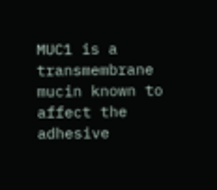MUC1 is a transmembrane mucin known to affect the adhesive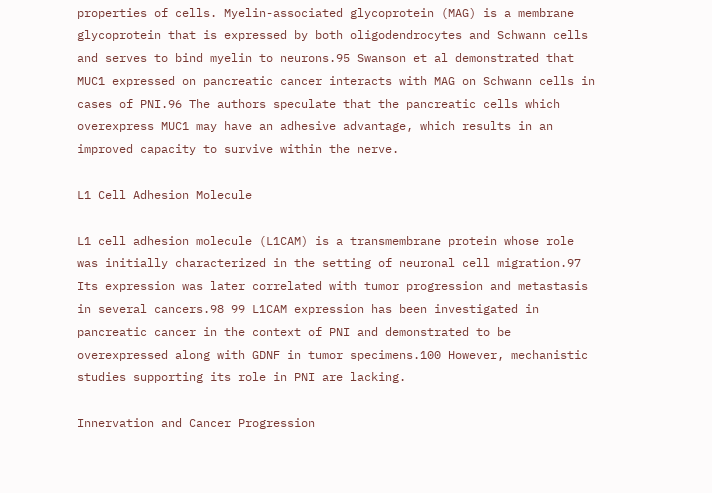properties of cells. Myelin-associated glycoprotein (MAG) is a membrane glycoprotein that is expressed by both oligodendrocytes and Schwann cells and serves to bind myelin to neurons.95 Swanson et al demonstrated that MUC1 expressed on pancreatic cancer interacts with MAG on Schwann cells in cases of PNI.96 The authors speculate that the pancreatic cells which overexpress MUC1 may have an adhesive advantage, which results in an improved capacity to survive within the nerve.

L1 Cell Adhesion Molecule

L1 cell adhesion molecule (L1CAM) is a transmembrane protein whose role was initially characterized in the setting of neuronal cell migration.97 Its expression was later correlated with tumor progression and metastasis in several cancers.98 99 L1CAM expression has been investigated in pancreatic cancer in the context of PNI and demonstrated to be overexpressed along with GDNF in tumor specimens.100 However, mechanistic studies supporting its role in PNI are lacking.

Innervation and Cancer Progression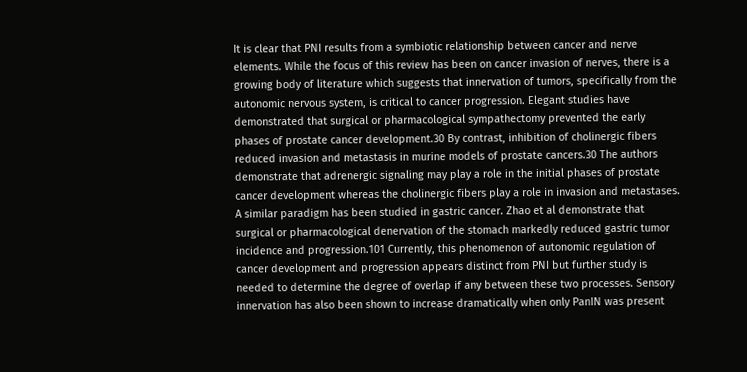It is clear that PNI results from a symbiotic relationship between cancer and nerve elements. While the focus of this review has been on cancer invasion of nerves, there is a growing body of literature which suggests that innervation of tumors, specifically from the autonomic nervous system, is critical to cancer progression. Elegant studies have demonstrated that surgical or pharmacological sympathectomy prevented the early phases of prostate cancer development.30 By contrast, inhibition of cholinergic fibers reduced invasion and metastasis in murine models of prostate cancers.30 The authors demonstrate that adrenergic signaling may play a role in the initial phases of prostate cancer development whereas the cholinergic fibers play a role in invasion and metastases. A similar paradigm has been studied in gastric cancer. Zhao et al demonstrate that surgical or pharmacological denervation of the stomach markedly reduced gastric tumor incidence and progression.101 Currently, this phenomenon of autonomic regulation of cancer development and progression appears distinct from PNI but further study is needed to determine the degree of overlap if any between these two processes. Sensory innervation has also been shown to increase dramatically when only PanIN was present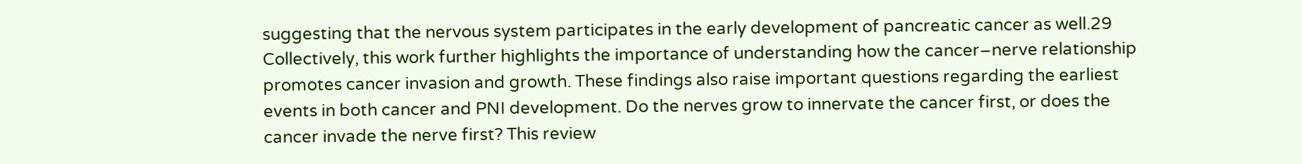suggesting that the nervous system participates in the early development of pancreatic cancer as well.29 Collectively, this work further highlights the importance of understanding how the cancer–nerve relationship promotes cancer invasion and growth. These findings also raise important questions regarding the earliest events in both cancer and PNI development. Do the nerves grow to innervate the cancer first, or does the cancer invade the nerve first? This review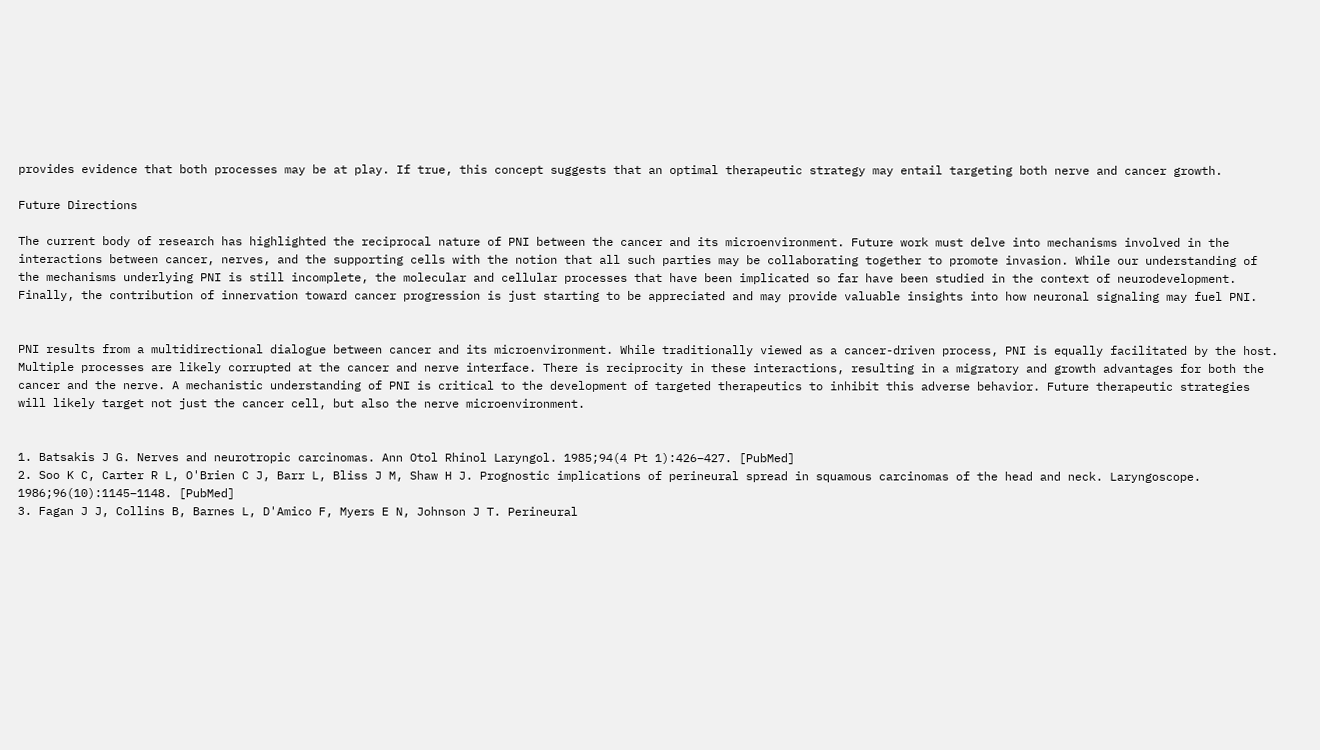provides evidence that both processes may be at play. If true, this concept suggests that an optimal therapeutic strategy may entail targeting both nerve and cancer growth.

Future Directions

The current body of research has highlighted the reciprocal nature of PNI between the cancer and its microenvironment. Future work must delve into mechanisms involved in the interactions between cancer, nerves, and the supporting cells with the notion that all such parties may be collaborating together to promote invasion. While our understanding of the mechanisms underlying PNI is still incomplete, the molecular and cellular processes that have been implicated so far have been studied in the context of neurodevelopment. Finally, the contribution of innervation toward cancer progression is just starting to be appreciated and may provide valuable insights into how neuronal signaling may fuel PNI.


PNI results from a multidirectional dialogue between cancer and its microenvironment. While traditionally viewed as a cancer-driven process, PNI is equally facilitated by the host. Multiple processes are likely corrupted at the cancer and nerve interface. There is reciprocity in these interactions, resulting in a migratory and growth advantages for both the cancer and the nerve. A mechanistic understanding of PNI is critical to the development of targeted therapeutics to inhibit this adverse behavior. Future therapeutic strategies will likely target not just the cancer cell, but also the nerve microenvironment.


1. Batsakis J G. Nerves and neurotropic carcinomas. Ann Otol Rhinol Laryngol. 1985;94(4 Pt 1):426–427. [PubMed]
2. Soo K C, Carter R L, O'Brien C J, Barr L, Bliss J M, Shaw H J. Prognostic implications of perineural spread in squamous carcinomas of the head and neck. Laryngoscope. 1986;96(10):1145–1148. [PubMed]
3. Fagan J J, Collins B, Barnes L, D'Amico F, Myers E N, Johnson J T. Perineural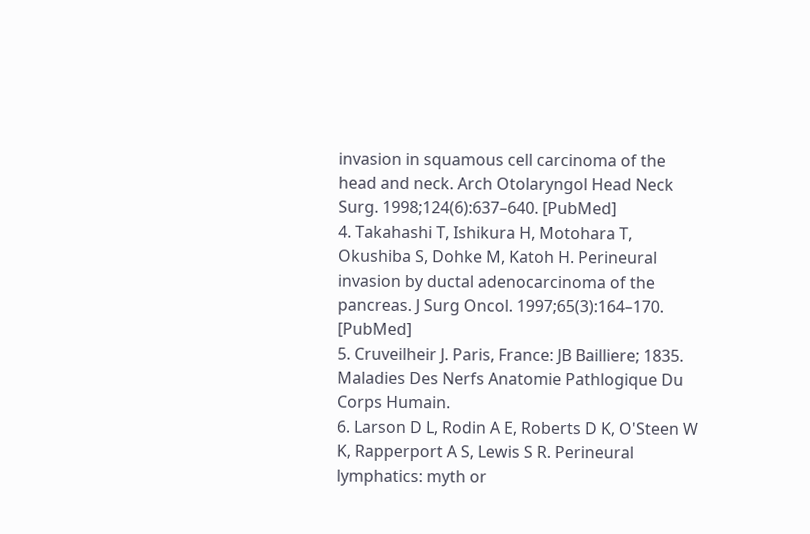invasion in squamous cell carcinoma of the head and neck. Arch Otolaryngol Head Neck Surg. 1998;124(6):637–640. [PubMed]
4. Takahashi T, Ishikura H, Motohara T, Okushiba S, Dohke M, Katoh H. Perineural invasion by ductal adenocarcinoma of the pancreas. J Surg Oncol. 1997;65(3):164–170. [PubMed]
5. Cruveilheir J. Paris, France: JB Bailliere; 1835. Maladies Des Nerfs Anatomie Pathlogique Du Corps Humain.
6. Larson D L, Rodin A E, Roberts D K, O'Steen W K, Rapperport A S, Lewis S R. Perineural lymphatics: myth or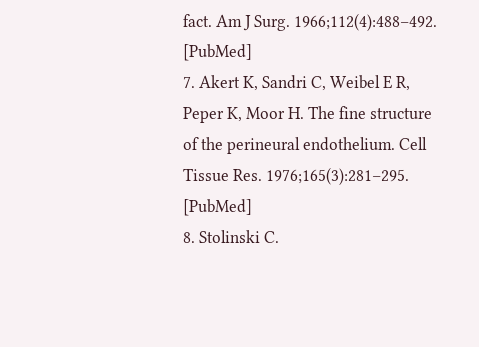fact. Am J Surg. 1966;112(4):488–492. [PubMed]
7. Akert K, Sandri C, Weibel E R, Peper K, Moor H. The fine structure of the perineural endothelium. Cell Tissue Res. 1976;165(3):281–295. [PubMed]
8. Stolinski C.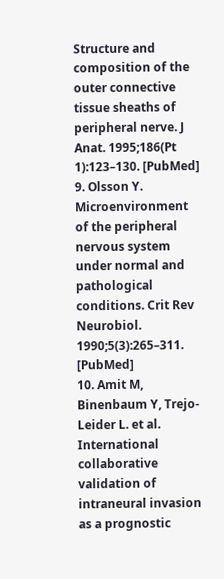Structure and composition of the outer connective tissue sheaths of peripheral nerve. J Anat. 1995;186(Pt 1):123–130. [PubMed]
9. Olsson Y. Microenvironment of the peripheral nervous system under normal and pathological conditions. Crit Rev Neurobiol. 1990;5(3):265–311. [PubMed]
10. Amit M, Binenbaum Y, Trejo-Leider L. et al. International collaborative validation of intraneural invasion as a prognostic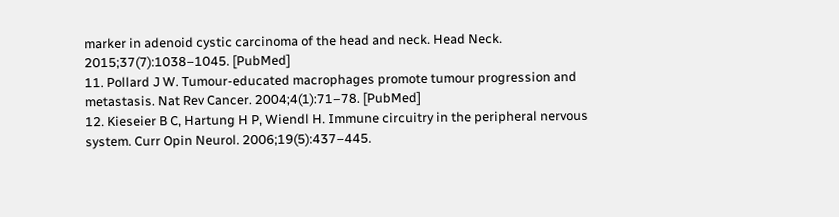marker in adenoid cystic carcinoma of the head and neck. Head Neck. 2015;37(7):1038–1045. [PubMed]
11. Pollard J W. Tumour-educated macrophages promote tumour progression and metastasis. Nat Rev Cancer. 2004;4(1):71–78. [PubMed]
12. Kieseier B C, Hartung H P, Wiendl H. Immune circuitry in the peripheral nervous system. Curr Opin Neurol. 2006;19(5):437–445.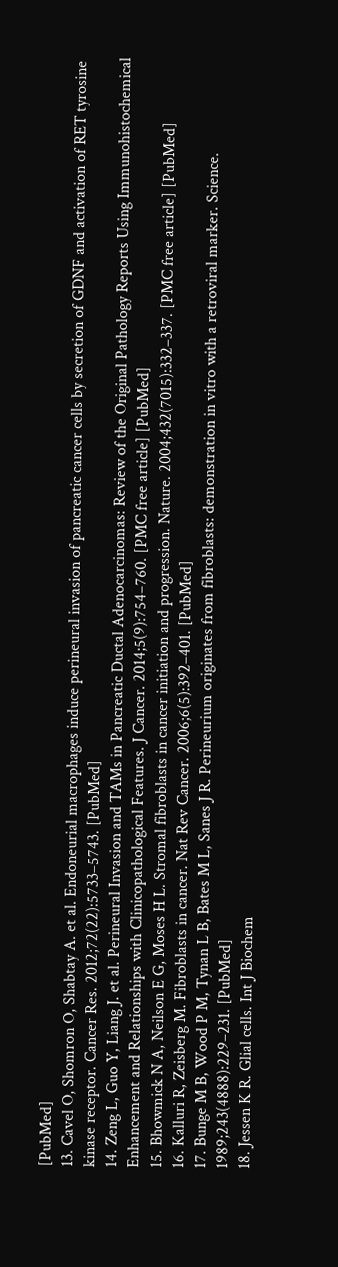[PubMed]
13. Cavel O, Shomron O, Shabtay A. et al. Endoneurial macrophages induce perineural invasion of pancreatic cancer cells by secretion of GDNF and activation of RET tyrosine kinase receptor. Cancer Res. 2012;72(22):5733–5743. [PubMed]
14. Zeng L, Guo Y, Liang J. et al. Perineural Invasion and TAMs in Pancreatic Ductal Adenocarcinomas: Review of the Original Pathology Reports Using Immunohistochemical Enhancement and Relationships with Clinicopathological Features. J Cancer. 2014;5(9):754–760. [PMC free article] [PubMed]
15. Bhowmick N A, Neilson E G, Moses H L. Stromal fibroblasts in cancer initiation and progression. Nature. 2004;432(7015):332–337. [PMC free article] [PubMed]
16. Kalluri R, Zeisberg M. Fibroblasts in cancer. Nat Rev Cancer. 2006;6(5):392–401. [PubMed]
17. Bunge M B, Wood P M, Tynan L B, Bates M L, Sanes J R. Perineurium originates from fibroblasts: demonstration in vitro with a retroviral marker. Science. 1989;243(4888):229–231. [PubMed]
18. Jessen K R. Glial cells. Int J Biochem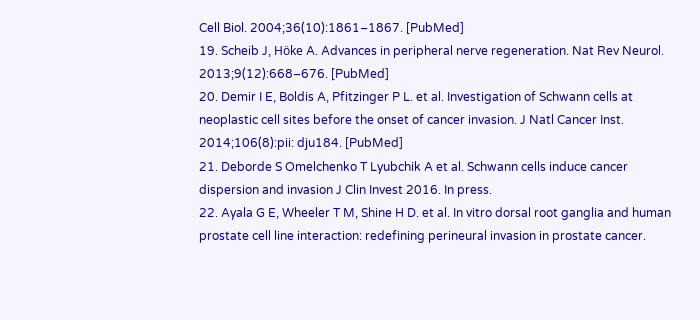Cell Biol. 2004;36(10):1861–1867. [PubMed]
19. Scheib J, Höke A. Advances in peripheral nerve regeneration. Nat Rev Neurol. 2013;9(12):668–676. [PubMed]
20. Demir I E, Boldis A, Pfitzinger P L. et al. Investigation of Schwann cells at neoplastic cell sites before the onset of cancer invasion. J Natl Cancer Inst. 2014;106(8):pii: dju184. [PubMed]
21. Deborde S Omelchenko T Lyubchik A et al. Schwann cells induce cancer dispersion and invasion J Clin Invest 2016. In press.
22. Ayala G E, Wheeler T M, Shine H D. et al. In vitro dorsal root ganglia and human prostate cell line interaction: redefining perineural invasion in prostate cancer.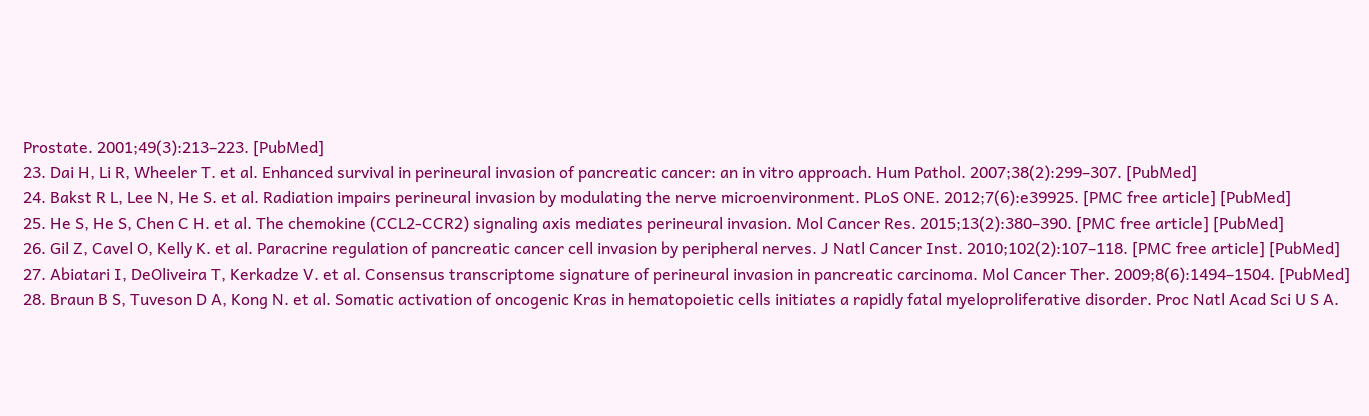Prostate. 2001;49(3):213–223. [PubMed]
23. Dai H, Li R, Wheeler T. et al. Enhanced survival in perineural invasion of pancreatic cancer: an in vitro approach. Hum Pathol. 2007;38(2):299–307. [PubMed]
24. Bakst R L, Lee N, He S. et al. Radiation impairs perineural invasion by modulating the nerve microenvironment. PLoS ONE. 2012;7(6):e39925. [PMC free article] [PubMed]
25. He S, He S, Chen C H. et al. The chemokine (CCL2-CCR2) signaling axis mediates perineural invasion. Mol Cancer Res. 2015;13(2):380–390. [PMC free article] [PubMed]
26. Gil Z, Cavel O, Kelly K. et al. Paracrine regulation of pancreatic cancer cell invasion by peripheral nerves. J Natl Cancer Inst. 2010;102(2):107–118. [PMC free article] [PubMed]
27. Abiatari I, DeOliveira T, Kerkadze V. et al. Consensus transcriptome signature of perineural invasion in pancreatic carcinoma. Mol Cancer Ther. 2009;8(6):1494–1504. [PubMed]
28. Braun B S, Tuveson D A, Kong N. et al. Somatic activation of oncogenic Kras in hematopoietic cells initiates a rapidly fatal myeloproliferative disorder. Proc Natl Acad Sci U S A.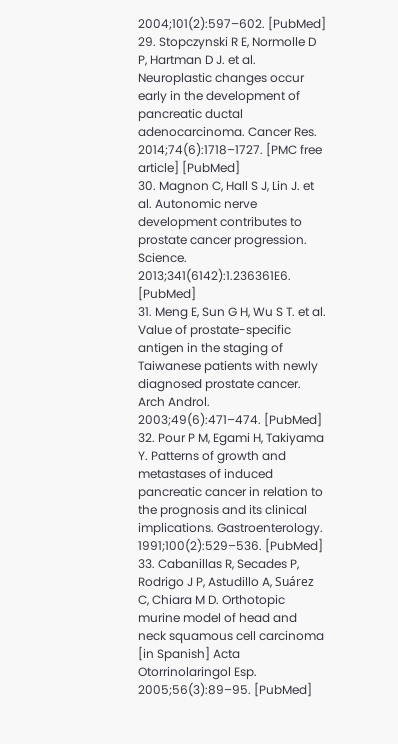2004;101(2):597–602. [PubMed]
29. Stopczynski R E, Normolle D P, Hartman D J. et al. Neuroplastic changes occur early in the development of pancreatic ductal adenocarcinoma. Cancer Res. 2014;74(6):1718–1727. [PMC free article] [PubMed]
30. Magnon C, Hall S J, Lin J. et al. Autonomic nerve development contributes to prostate cancer progression. Science. 2013;341(6142):1.236361E6. [PubMed]
31. Meng E, Sun G H, Wu S T. et al. Value of prostate-specific antigen in the staging of Taiwanese patients with newly diagnosed prostate cancer. Arch Androl. 2003;49(6):471–474. [PubMed]
32. Pour P M, Egami H, Takiyama Y. Patterns of growth and metastases of induced pancreatic cancer in relation to the prognosis and its clinical implications. Gastroenterology. 1991;100(2):529–536. [PubMed]
33. Cabanillas R, Secades P, Rodrigo J P, Astudillo A, Suárez C, Chiara M D. Orthotopic murine model of head and neck squamous cell carcinoma [in Spanish] Acta Otorrinolaringol Esp. 2005;56(3):89–95. [PubMed]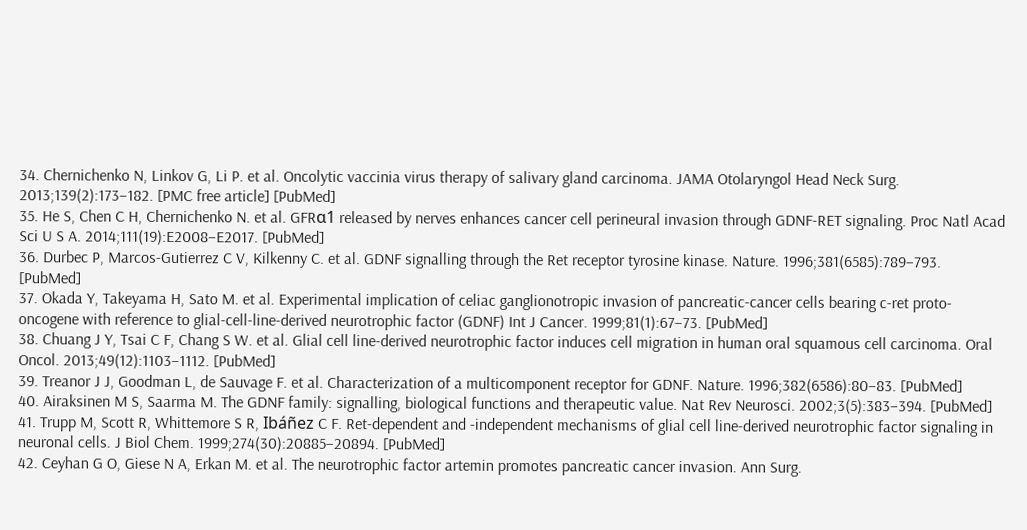34. Chernichenko N, Linkov G, Li P. et al. Oncolytic vaccinia virus therapy of salivary gland carcinoma. JAMA Otolaryngol Head Neck Surg. 2013;139(2):173–182. [PMC free article] [PubMed]
35. He S, Chen C H, Chernichenko N. et al. GFRα1 released by nerves enhances cancer cell perineural invasion through GDNF-RET signaling. Proc Natl Acad Sci U S A. 2014;111(19):E2008–E2017. [PubMed]
36. Durbec P, Marcos-Gutierrez C V, Kilkenny C. et al. GDNF signalling through the Ret receptor tyrosine kinase. Nature. 1996;381(6585):789–793. [PubMed]
37. Okada Y, Takeyama H, Sato M. et al. Experimental implication of celiac ganglionotropic invasion of pancreatic-cancer cells bearing c-ret proto-oncogene with reference to glial-cell-line-derived neurotrophic factor (GDNF) Int J Cancer. 1999;81(1):67–73. [PubMed]
38. Chuang J Y, Tsai C F, Chang S W. et al. Glial cell line-derived neurotrophic factor induces cell migration in human oral squamous cell carcinoma. Oral Oncol. 2013;49(12):1103–1112. [PubMed]
39. Treanor J J, Goodman L, de Sauvage F. et al. Characterization of a multicomponent receptor for GDNF. Nature. 1996;382(6586):80–83. [PubMed]
40. Airaksinen M S, Saarma M. The GDNF family: signalling, biological functions and therapeutic value. Nat Rev Neurosci. 2002;3(5):383–394. [PubMed]
41. Trupp M, Scott R, Whittemore S R, Ibáñez C F. Ret-dependent and -independent mechanisms of glial cell line-derived neurotrophic factor signaling in neuronal cells. J Biol Chem. 1999;274(30):20885–20894. [PubMed]
42. Ceyhan G O, Giese N A, Erkan M. et al. The neurotrophic factor artemin promotes pancreatic cancer invasion. Ann Surg.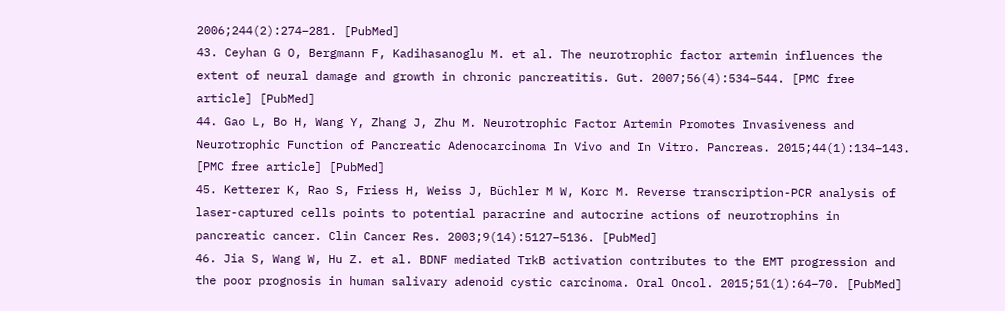2006;244(2):274–281. [PubMed]
43. Ceyhan G O, Bergmann F, Kadihasanoglu M. et al. The neurotrophic factor artemin influences the extent of neural damage and growth in chronic pancreatitis. Gut. 2007;56(4):534–544. [PMC free article] [PubMed]
44. Gao L, Bo H, Wang Y, Zhang J, Zhu M. Neurotrophic Factor Artemin Promotes Invasiveness and Neurotrophic Function of Pancreatic Adenocarcinoma In Vivo and In Vitro. Pancreas. 2015;44(1):134–143. [PMC free article] [PubMed]
45. Ketterer K, Rao S, Friess H, Weiss J, Büchler M W, Korc M. Reverse transcription-PCR analysis of laser-captured cells points to potential paracrine and autocrine actions of neurotrophins in pancreatic cancer. Clin Cancer Res. 2003;9(14):5127–5136. [PubMed]
46. Jia S, Wang W, Hu Z. et al. BDNF mediated TrkB activation contributes to the EMT progression and the poor prognosis in human salivary adenoid cystic carcinoma. Oral Oncol. 2015;51(1):64–70. [PubMed]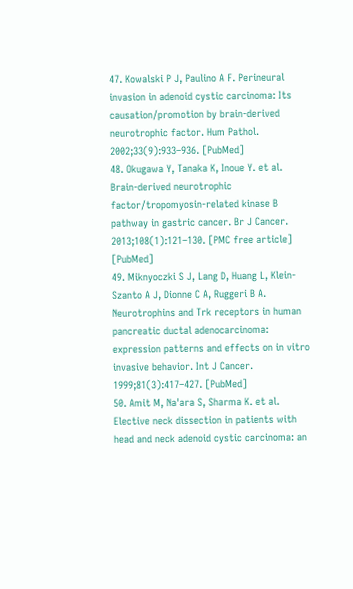47. Kowalski P J, Paulino A F. Perineural invasion in adenoid cystic carcinoma: Its causation/promotion by brain-derived neurotrophic factor. Hum Pathol. 2002;33(9):933–936. [PubMed]
48. Okugawa Y, Tanaka K, Inoue Y. et al. Brain-derived neurotrophic factor/tropomyosin-related kinase B pathway in gastric cancer. Br J Cancer. 2013;108(1):121–130. [PMC free article] [PubMed]
49. Miknyoczki S J, Lang D, Huang L, Klein-Szanto A J, Dionne C A, Ruggeri B A. Neurotrophins and Trk receptors in human pancreatic ductal adenocarcinoma: expression patterns and effects on in vitro invasive behavior. Int J Cancer. 1999;81(3):417–427. [PubMed]
50. Amit M, Na'ara S, Sharma K. et al. Elective neck dissection in patients with head and neck adenoid cystic carcinoma: an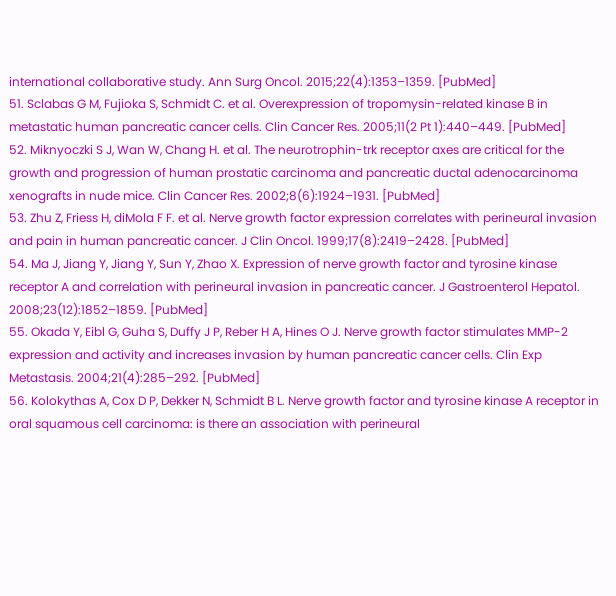international collaborative study. Ann Surg Oncol. 2015;22(4):1353–1359. [PubMed]
51. Sclabas G M, Fujioka S, Schmidt C. et al. Overexpression of tropomysin-related kinase B in metastatic human pancreatic cancer cells. Clin Cancer Res. 2005;11(2 Pt 1):440–449. [PubMed]
52. Miknyoczki S J, Wan W, Chang H. et al. The neurotrophin-trk receptor axes are critical for the growth and progression of human prostatic carcinoma and pancreatic ductal adenocarcinoma xenografts in nude mice. Clin Cancer Res. 2002;8(6):1924–1931. [PubMed]
53. Zhu Z, Friess H, diMola F F. et al. Nerve growth factor expression correlates with perineural invasion and pain in human pancreatic cancer. J Clin Oncol. 1999;17(8):2419–2428. [PubMed]
54. Ma J, Jiang Y, Jiang Y, Sun Y, Zhao X. Expression of nerve growth factor and tyrosine kinase receptor A and correlation with perineural invasion in pancreatic cancer. J Gastroenterol Hepatol. 2008;23(12):1852–1859. [PubMed]
55. Okada Y, Eibl G, Guha S, Duffy J P, Reber H A, Hines O J. Nerve growth factor stimulates MMP-2 expression and activity and increases invasion by human pancreatic cancer cells. Clin Exp Metastasis. 2004;21(4):285–292. [PubMed]
56. Kolokythas A, Cox D P, Dekker N, Schmidt B L. Nerve growth factor and tyrosine kinase A receptor in oral squamous cell carcinoma: is there an association with perineural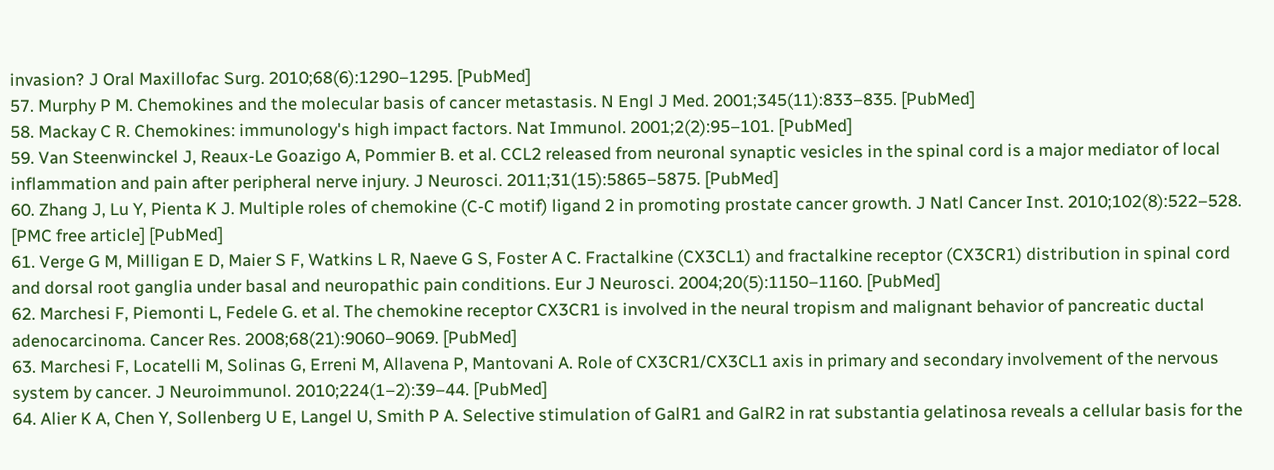invasion? J Oral Maxillofac Surg. 2010;68(6):1290–1295. [PubMed]
57. Murphy P M. Chemokines and the molecular basis of cancer metastasis. N Engl J Med. 2001;345(11):833–835. [PubMed]
58. Mackay C R. Chemokines: immunology's high impact factors. Nat Immunol. 2001;2(2):95–101. [PubMed]
59. Van Steenwinckel J, Reaux-Le Goazigo A, Pommier B. et al. CCL2 released from neuronal synaptic vesicles in the spinal cord is a major mediator of local inflammation and pain after peripheral nerve injury. J Neurosci. 2011;31(15):5865–5875. [PubMed]
60. Zhang J, Lu Y, Pienta K J. Multiple roles of chemokine (C-C motif) ligand 2 in promoting prostate cancer growth. J Natl Cancer Inst. 2010;102(8):522–528. [PMC free article] [PubMed]
61. Verge G M, Milligan E D, Maier S F, Watkins L R, Naeve G S, Foster A C. Fractalkine (CX3CL1) and fractalkine receptor (CX3CR1) distribution in spinal cord and dorsal root ganglia under basal and neuropathic pain conditions. Eur J Neurosci. 2004;20(5):1150–1160. [PubMed]
62. Marchesi F, Piemonti L, Fedele G. et al. The chemokine receptor CX3CR1 is involved in the neural tropism and malignant behavior of pancreatic ductal adenocarcinoma. Cancer Res. 2008;68(21):9060–9069. [PubMed]
63. Marchesi F, Locatelli M, Solinas G, Erreni M, Allavena P, Mantovani A. Role of CX3CR1/CX3CL1 axis in primary and secondary involvement of the nervous system by cancer. J Neuroimmunol. 2010;224(1–2):39–44. [PubMed]
64. Alier K A, Chen Y, Sollenberg U E, Langel U, Smith P A. Selective stimulation of GalR1 and GalR2 in rat substantia gelatinosa reveals a cellular basis for the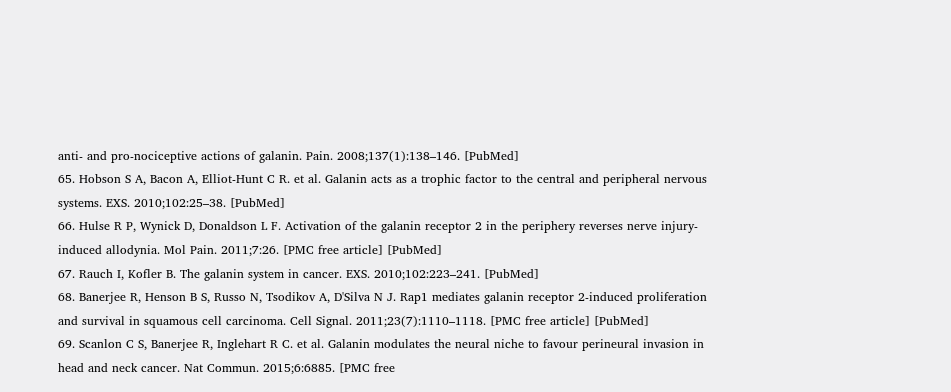anti- and pro-nociceptive actions of galanin. Pain. 2008;137(1):138–146. [PubMed]
65. Hobson S A, Bacon A, Elliot-Hunt C R. et al. Galanin acts as a trophic factor to the central and peripheral nervous systems. EXS. 2010;102:25–38. [PubMed]
66. Hulse R P, Wynick D, Donaldson L F. Activation of the galanin receptor 2 in the periphery reverses nerve injury-induced allodynia. Mol Pain. 2011;7:26. [PMC free article] [PubMed]
67. Rauch I, Kofler B. The galanin system in cancer. EXS. 2010;102:223–241. [PubMed]
68. Banerjee R, Henson B S, Russo N, Tsodikov A, D'Silva N J. Rap1 mediates galanin receptor 2-induced proliferation and survival in squamous cell carcinoma. Cell Signal. 2011;23(7):1110–1118. [PMC free article] [PubMed]
69. Scanlon C S, Banerjee R, Inglehart R C. et al. Galanin modulates the neural niche to favour perineural invasion in head and neck cancer. Nat Commun. 2015;6:6885. [PMC free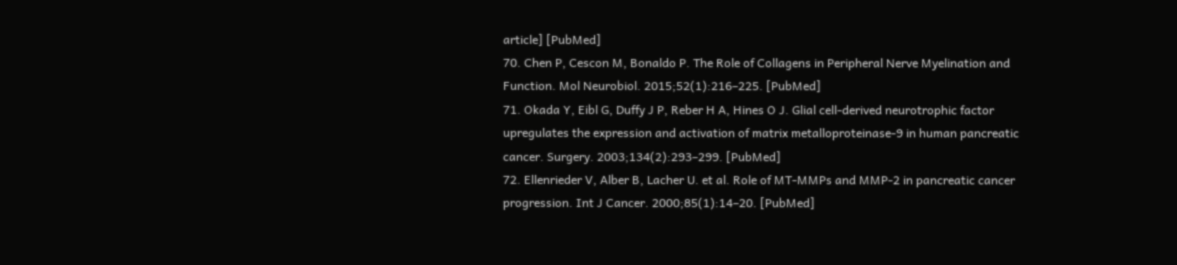article] [PubMed]
70. Chen P, Cescon M, Bonaldo P. The Role of Collagens in Peripheral Nerve Myelination and Function. Mol Neurobiol. 2015;52(1):216–225. [PubMed]
71. Okada Y, Eibl G, Duffy J P, Reber H A, Hines O J. Glial cell-derived neurotrophic factor upregulates the expression and activation of matrix metalloproteinase-9 in human pancreatic cancer. Surgery. 2003;134(2):293–299. [PubMed]
72. Ellenrieder V, Alber B, Lacher U. et al. Role of MT-MMPs and MMP-2 in pancreatic cancer progression. Int J Cancer. 2000;85(1):14–20. [PubMed]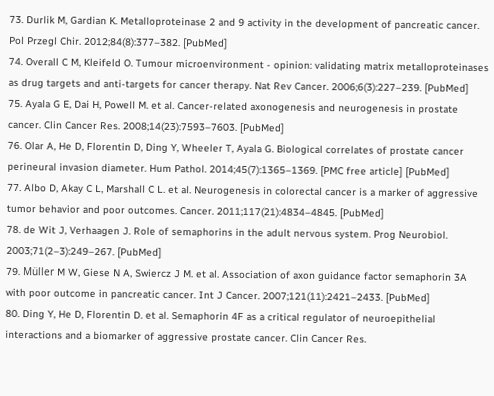73. Durlik M, Gardian K. Metalloproteinase 2 and 9 activity in the development of pancreatic cancer. Pol Przegl Chir. 2012;84(8):377–382. [PubMed]
74. Overall C M, Kleifeld O. Tumour microenvironment - opinion: validating matrix metalloproteinases as drug targets and anti-targets for cancer therapy. Nat Rev Cancer. 2006;6(3):227–239. [PubMed]
75. Ayala G E, Dai H, Powell M. et al. Cancer-related axonogenesis and neurogenesis in prostate cancer. Clin Cancer Res. 2008;14(23):7593–7603. [PubMed]
76. Olar A, He D, Florentin D, Ding Y, Wheeler T, Ayala G. Biological correlates of prostate cancer perineural invasion diameter. Hum Pathol. 2014;45(7):1365–1369. [PMC free article] [PubMed]
77. Albo D, Akay C L, Marshall C L. et al. Neurogenesis in colorectal cancer is a marker of aggressive tumor behavior and poor outcomes. Cancer. 2011;117(21):4834–4845. [PubMed]
78. de Wit J, Verhaagen J. Role of semaphorins in the adult nervous system. Prog Neurobiol. 2003;71(2–3):249–267. [PubMed]
79. Müller M W, Giese N A, Swiercz J M. et al. Association of axon guidance factor semaphorin 3A with poor outcome in pancreatic cancer. Int J Cancer. 2007;121(11):2421–2433. [PubMed]
80. Ding Y, He D, Florentin D. et al. Semaphorin 4F as a critical regulator of neuroepithelial interactions and a biomarker of aggressive prostate cancer. Clin Cancer Res.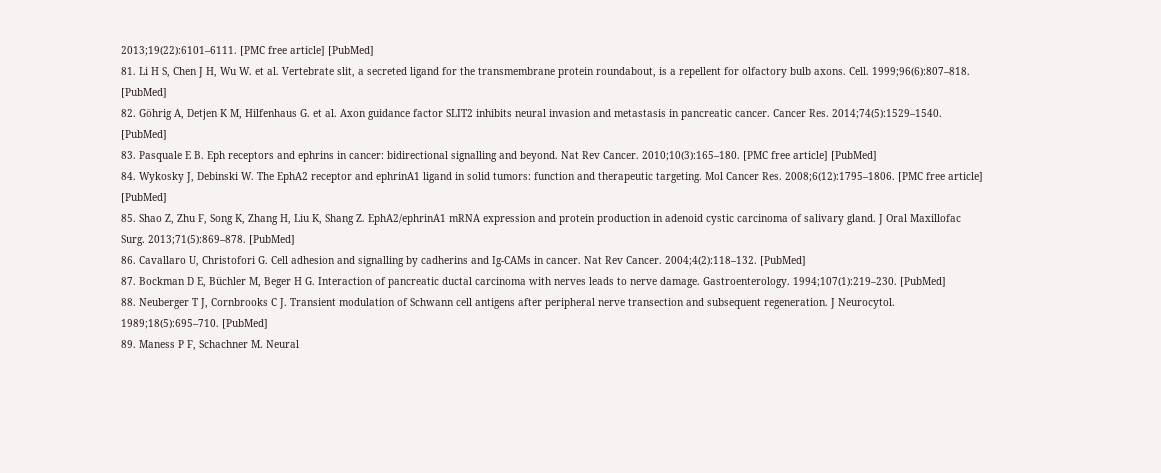2013;19(22):6101–6111. [PMC free article] [PubMed]
81. Li H S, Chen J H, Wu W. et al. Vertebrate slit, a secreted ligand for the transmembrane protein roundabout, is a repellent for olfactory bulb axons. Cell. 1999;96(6):807–818. [PubMed]
82. Göhrig A, Detjen K M, Hilfenhaus G. et al. Axon guidance factor SLIT2 inhibits neural invasion and metastasis in pancreatic cancer. Cancer Res. 2014;74(5):1529–1540. [PubMed]
83. Pasquale E B. Eph receptors and ephrins in cancer: bidirectional signalling and beyond. Nat Rev Cancer. 2010;10(3):165–180. [PMC free article] [PubMed]
84. Wykosky J, Debinski W. The EphA2 receptor and ephrinA1 ligand in solid tumors: function and therapeutic targeting. Mol Cancer Res. 2008;6(12):1795–1806. [PMC free article] [PubMed]
85. Shao Z, Zhu F, Song K, Zhang H, Liu K, Shang Z. EphA2/ephrinA1 mRNA expression and protein production in adenoid cystic carcinoma of salivary gland. J Oral Maxillofac Surg. 2013;71(5):869–878. [PubMed]
86. Cavallaro U, Christofori G. Cell adhesion and signalling by cadherins and Ig-CAMs in cancer. Nat Rev Cancer. 2004;4(2):118–132. [PubMed]
87. Bockman D E, Büchler M, Beger H G. Interaction of pancreatic ductal carcinoma with nerves leads to nerve damage. Gastroenterology. 1994;107(1):219–230. [PubMed]
88. Neuberger T J, Cornbrooks C J. Transient modulation of Schwann cell antigens after peripheral nerve transection and subsequent regeneration. J Neurocytol. 1989;18(5):695–710. [PubMed]
89. Maness P F, Schachner M. Neural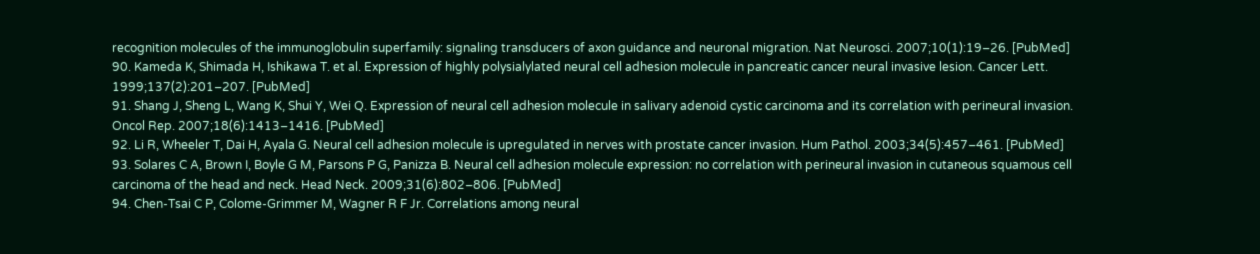recognition molecules of the immunoglobulin superfamily: signaling transducers of axon guidance and neuronal migration. Nat Neurosci. 2007;10(1):19–26. [PubMed]
90. Kameda K, Shimada H, Ishikawa T. et al. Expression of highly polysialylated neural cell adhesion molecule in pancreatic cancer neural invasive lesion. Cancer Lett. 1999;137(2):201–207. [PubMed]
91. Shang J, Sheng L, Wang K, Shui Y, Wei Q. Expression of neural cell adhesion molecule in salivary adenoid cystic carcinoma and its correlation with perineural invasion. Oncol Rep. 2007;18(6):1413–1416. [PubMed]
92. Li R, Wheeler T, Dai H, Ayala G. Neural cell adhesion molecule is upregulated in nerves with prostate cancer invasion. Hum Pathol. 2003;34(5):457–461. [PubMed]
93. Solares C A, Brown I, Boyle G M, Parsons P G, Panizza B. Neural cell adhesion molecule expression: no correlation with perineural invasion in cutaneous squamous cell carcinoma of the head and neck. Head Neck. 2009;31(6):802–806. [PubMed]
94. Chen-Tsai C P, Colome-Grimmer M, Wagner R F Jr. Correlations among neural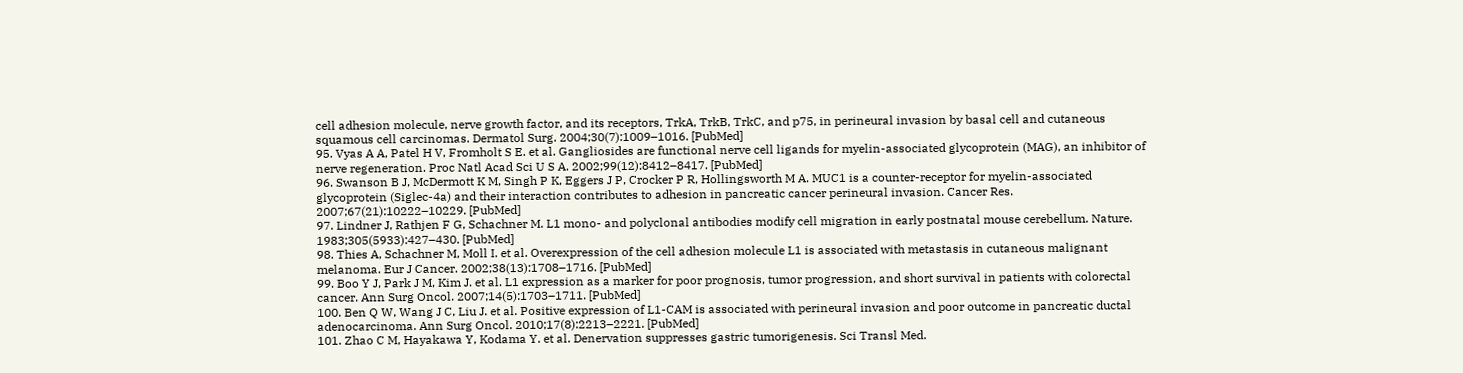cell adhesion molecule, nerve growth factor, and its receptors, TrkA, TrkB, TrkC, and p75, in perineural invasion by basal cell and cutaneous squamous cell carcinomas. Dermatol Surg. 2004;30(7):1009–1016. [PubMed]
95. Vyas A A, Patel H V, Fromholt S E. et al. Gangliosides are functional nerve cell ligands for myelin-associated glycoprotein (MAG), an inhibitor of nerve regeneration. Proc Natl Acad Sci U S A. 2002;99(12):8412–8417. [PubMed]
96. Swanson B J, McDermott K M, Singh P K, Eggers J P, Crocker P R, Hollingsworth M A. MUC1 is a counter-receptor for myelin-associated glycoprotein (Siglec-4a) and their interaction contributes to adhesion in pancreatic cancer perineural invasion. Cancer Res. 2007;67(21):10222–10229. [PubMed]
97. Lindner J, Rathjen F G, Schachner M. L1 mono- and polyclonal antibodies modify cell migration in early postnatal mouse cerebellum. Nature. 1983;305(5933):427–430. [PubMed]
98. Thies A, Schachner M, Moll I. et al. Overexpression of the cell adhesion molecule L1 is associated with metastasis in cutaneous malignant melanoma. Eur J Cancer. 2002;38(13):1708–1716. [PubMed]
99. Boo Y J, Park J M, Kim J. et al. L1 expression as a marker for poor prognosis, tumor progression, and short survival in patients with colorectal cancer. Ann Surg Oncol. 2007;14(5):1703–1711. [PubMed]
100. Ben Q W, Wang J C, Liu J. et al. Positive expression of L1-CAM is associated with perineural invasion and poor outcome in pancreatic ductal adenocarcinoma. Ann Surg Oncol. 2010;17(8):2213–2221. [PubMed]
101. Zhao C M, Hayakawa Y, Kodama Y. et al. Denervation suppresses gastric tumorigenesis. Sci Transl Med.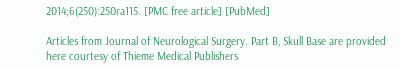2014;6(250):250ra115. [PMC free article] [PubMed]

Articles from Journal of Neurological Surgery. Part B, Skull Base are provided here courtesy of Thieme Medical Publishers